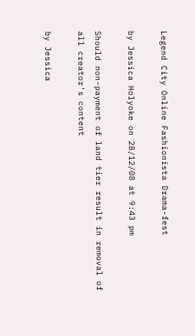Legend City Online Fashionista Drama-fest

by Jessica Holyoke on 28/12/08 at 9:43 pm

Should non-payment of land tier result in removal of all creator's content

by Jessica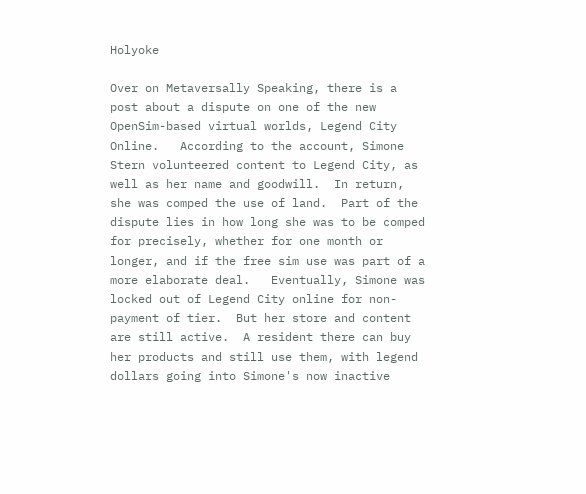Holyoke

Over on Metaversally Speaking, there is a post about a dispute on one of the new OpenSim-based virtual worlds, Legend City Online.   According to the account, Simone Stern volunteered content to Legend City, as well as her name and goodwill.  In return, she was comped the use of land.  Part of the dispute lies in how long she was to be comped for precisely, whether for one month or longer, and if the free sim use was part of a more elaborate deal.   Eventually, Simone was locked out of Legend City online for non-payment of tier.  But her store and content are still active.  A resident there can buy her products and still use them, with legend dollars going into Simone's now inactive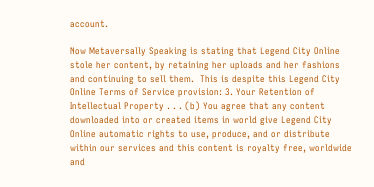account.

Now Metaversally Speaking is stating that Legend City Online stole her content, by retaining her uploads and her fashions and continuing to sell them.  This is despite this Legend City Online Terms of Service provision: 3. Your Retention of Intellectual Property . . . (b) You agree that any content downloaded into or created items in world give Legend City Online automatic rights to use, produce, and or distribute within our services and this content is royalty free, worldwide and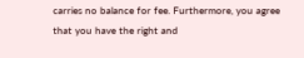carries no balance for fee. Furthermore, you agree that you have the right and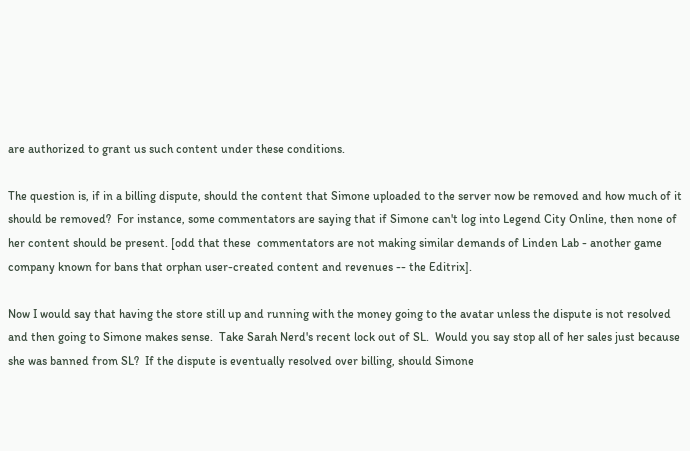are authorized to grant us such content under these conditions.

The question is, if in a billing dispute, should the content that Simone uploaded to the server now be removed and how much of it should be removed?  For instance, some commentators are saying that if Simone can't log into Legend City Online, then none of her content should be present. [odd that these  commentators are not making similar demands of Linden Lab - another game company known for bans that orphan user-created content and revenues -- the Editrix].

Now I would say that having the store still up and running with the money going to the avatar unless the dispute is not resolved and then going to Simone makes sense.  Take Sarah Nerd's recent lock out of SL.  Would you say stop all of her sales just because she was banned from SL?  If the dispute is eventually resolved over billing, should Simone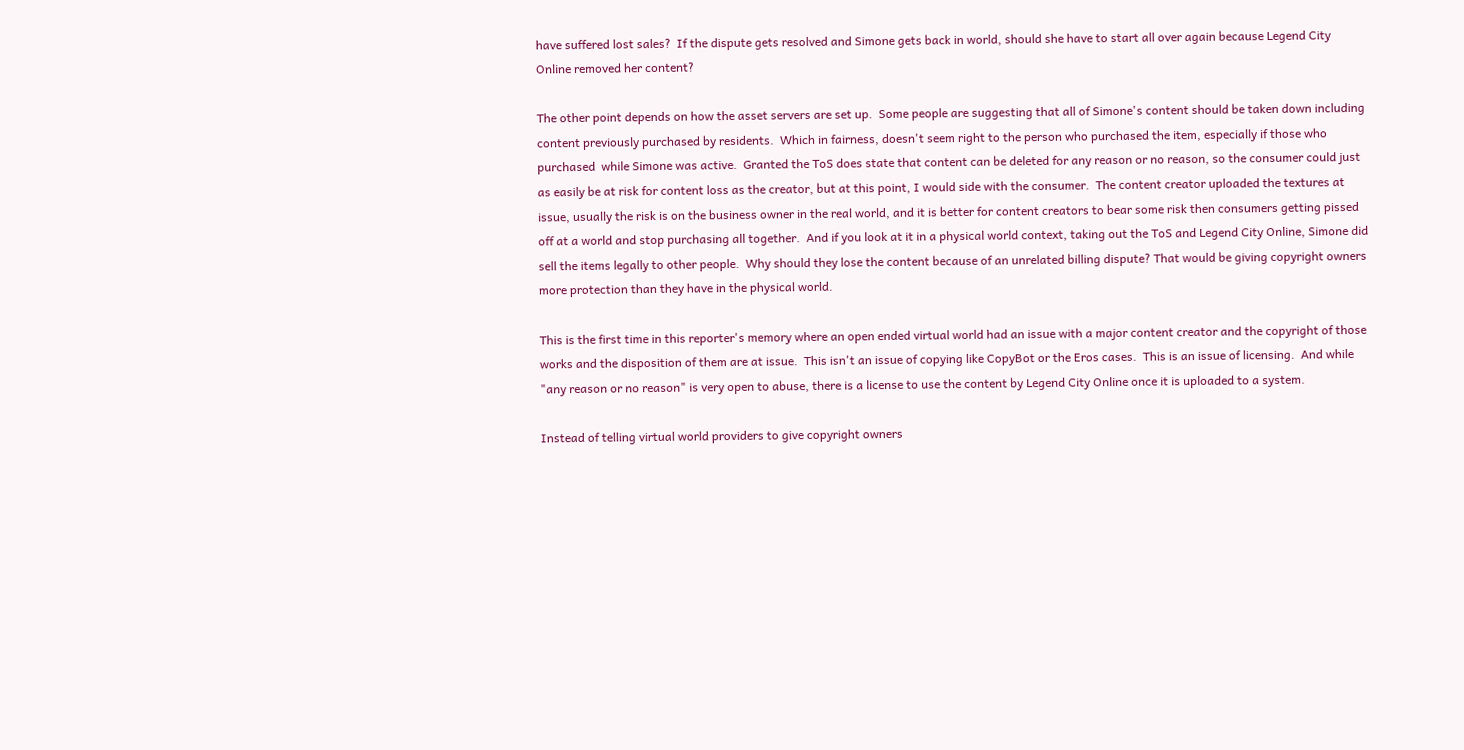have suffered lost sales?  If the dispute gets resolved and Simone gets back in world, should she have to start all over again because Legend City Online removed her content?

The other point depends on how the asset servers are set up.  Some people are suggesting that all of Simone's content should be taken down including content previously purchased by residents.  Which in fairness, doesn't seem right to the person who purchased the item, especially if those who purchased  while Simone was active.  Granted the ToS does state that content can be deleted for any reason or no reason, so the consumer could just as easily be at risk for content loss as the creator, but at this point, I would side with the consumer.  The content creator uploaded the textures at issue, usually the risk is on the business owner in the real world, and it is better for content creators to bear some risk then consumers getting pissed off at a world and stop purchasing all together.  And if you look at it in a physical world context, taking out the ToS and Legend City Online, Simone did sell the items legally to other people.  Why should they lose the content because of an unrelated billing dispute? That would be giving copyright owners more protection than they have in the physical world.

This is the first time in this reporter's memory where an open ended virtual world had an issue with a major content creator and the copyright of those works and the disposition of them are at issue.  This isn't an issue of copying like CopyBot or the Eros cases.  This is an issue of licensing.  And while "any reason or no reason" is very open to abuse, there is a license to use the content by Legend City Online once it is uploaded to a system.

Instead of telling virtual world providers to give copyright owners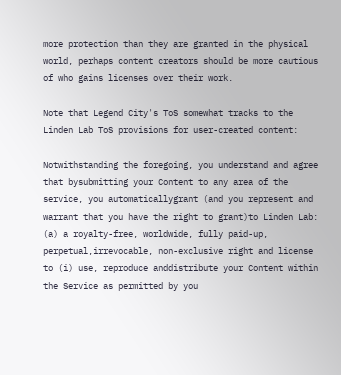more protection than they are granted in the physical world, perhaps content creators should be more cautious of who gains licenses over their work.

Note that Legend City's ToS somewhat tracks to the Linden Lab ToS provisions for user-created content:

Notwithstanding the foregoing, you understand and agree that bysubmitting your Content to any area of the service, you automaticallygrant (and you represent and warrant that you have the right to grant)to Linden Lab: (a) a royalty-free, worldwide, fully paid-up, perpetual,irrevocable, non-exclusive right and license to (i) use, reproduce anddistribute your Content within the Service as permitted by you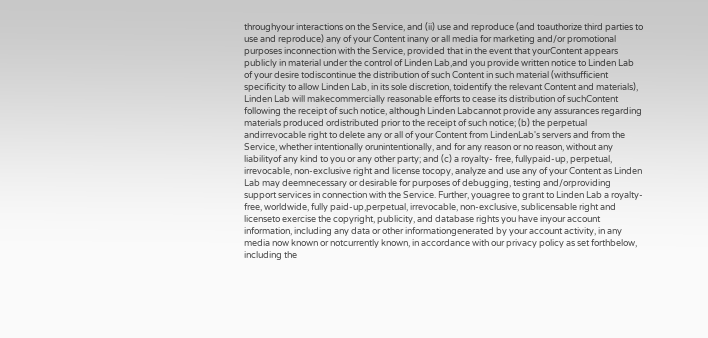throughyour interactions on the Service, and (ii) use and reproduce (and toauthorize third parties to use and reproduce) any of your Content inany or all media for marketing and/or promotional purposes inconnection with the Service, provided that in the event that yourContent appears publicly in material under the control of Linden Lab,and you provide written notice to Linden Lab of your desire todiscontinue the distribution of such Content in such material (withsufficient specificity to allow Linden Lab, in its sole discretion, toidentify the relevant Content and materials), Linden Lab will makecommercially reasonable efforts to cease its distribution of suchContent following the receipt of such notice, although Linden Labcannot provide any assurances regarding materials produced ordistributed prior to the receipt of such notice; (b) the perpetual andirrevocable right to delete any or all of your Content from LindenLab's servers and from the Service, whether intentionally orunintentionally, and for any reason or no reason, without any liabilityof any kind to you or any other party; and (c) a royalty- free, fullypaid-up, perpetual, irrevocable, non-exclusive right and license tocopy, analyze and use any of your Content as Linden Lab may deemnecessary or desirable for purposes of debugging, testing and/orproviding support services in connection with the Service. Further, youagree to grant to Linden Lab a royalty-free, worldwide, fully paid-up,perpetual, irrevocable, non-exclusive, sublicensable right and licenseto exercise the copyright, publicity, and database rights you have inyour account information, including any data or other informationgenerated by your account activity, in any media now known or notcurrently known, in accordance with our privacy policy as set forthbelow, including the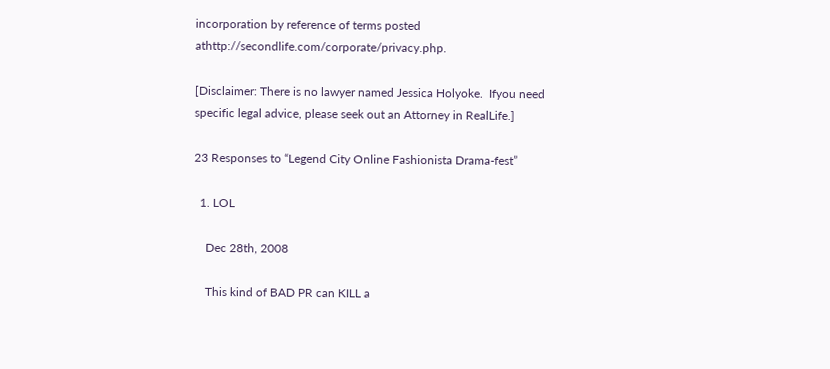incorporation by reference of terms posted athttp://secondlife.com/corporate/privacy.php.

[Disclaimer: There is no lawyer named Jessica Holyoke.  Ifyou need specific legal advice, please seek out an Attorney in RealLife.]

23 Responses to “Legend City Online Fashionista Drama-fest”

  1. LOL

    Dec 28th, 2008

    This kind of BAD PR can KILL a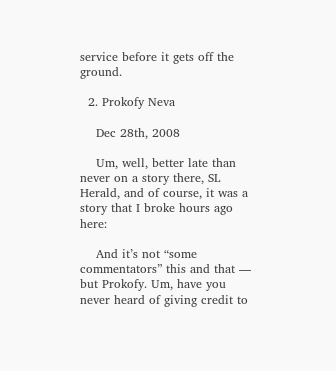service before it gets off the ground.

  2. Prokofy Neva

    Dec 28th, 2008

    Um, well, better late than never on a story there, SL Herald, and of course, it was a story that I broke hours ago here:

    And it’s not “some commentators” this and that — but Prokofy. Um, have you never heard of giving credit to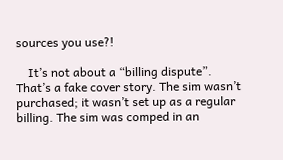sources you use?!

    It’s not about a “billing dispute”. That’s a fake cover story. The sim wasn’t purchased; it wasn’t set up as a regular billing. The sim was comped in an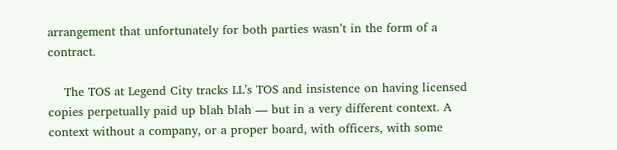arrangement that unfortunately for both parties wasn’t in the form of a contract.

    The TOS at Legend City tracks LL’s TOS and insistence on having licensed copies perpetually paid up blah blah — but in a very different context. A context without a company, or a proper board, with officers, with some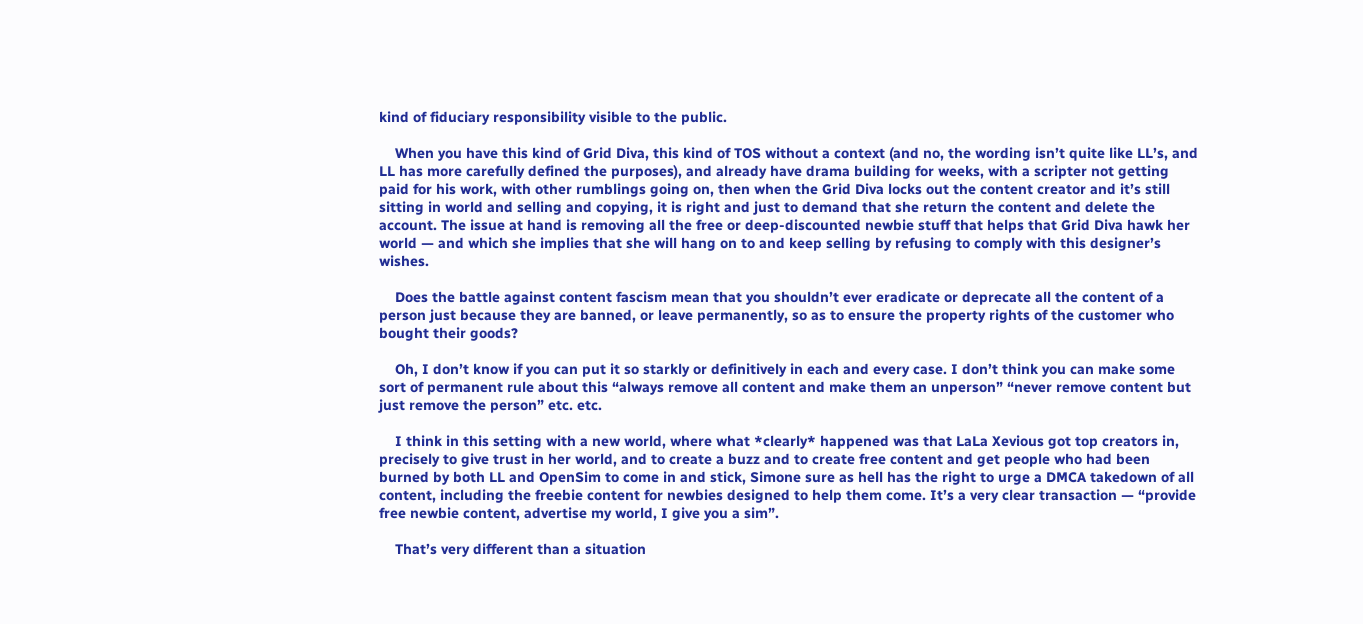kind of fiduciary responsibility visible to the public.

    When you have this kind of Grid Diva, this kind of TOS without a context (and no, the wording isn’t quite like LL’s, and LL has more carefully defined the purposes), and already have drama building for weeks, with a scripter not getting paid for his work, with other rumblings going on, then when the Grid Diva locks out the content creator and it’s still sitting in world and selling and copying, it is right and just to demand that she return the content and delete the account. The issue at hand is removing all the free or deep-discounted newbie stuff that helps that Grid Diva hawk her world — and which she implies that she will hang on to and keep selling by refusing to comply with this designer’s wishes.

    Does the battle against content fascism mean that you shouldn’t ever eradicate or deprecate all the content of a person just because they are banned, or leave permanently, so as to ensure the property rights of the customer who bought their goods?

    Oh, I don’t know if you can put it so starkly or definitively in each and every case. I don’t think you can make some sort of permanent rule about this “always remove all content and make them an unperson” “never remove content but just remove the person” etc. etc.

    I think in this setting with a new world, where what *clearly* happened was that LaLa Xevious got top creators in, precisely to give trust in her world, and to create a buzz and to create free content and get people who had been burned by both LL and OpenSim to come in and stick, Simone sure as hell has the right to urge a DMCA takedown of all content, including the freebie content for newbies designed to help them come. It’s a very clear transaction — “provide free newbie content, advertise my world, I give you a sim”.

    That’s very different than a situation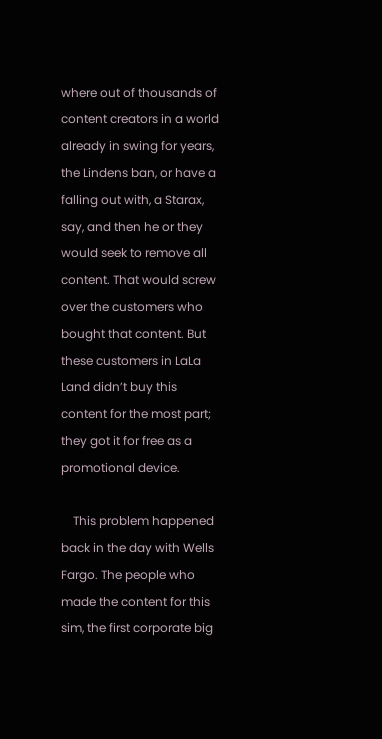where out of thousands of content creators in a world already in swing for years, the Lindens ban, or have a falling out with, a Starax, say, and then he or they would seek to remove all content. That would screw over the customers who bought that content. But these customers in LaLa Land didn’t buy this content for the most part; they got it for free as a promotional device.

    This problem happened back in the day with Wells Fargo. The people who made the content for this sim, the first corporate big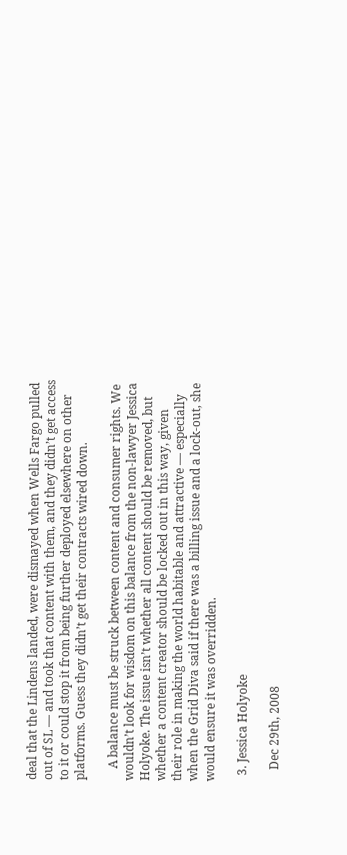deal that the Lindens landed, were dismayed when Wells Fargo pulled out of SL — and took that content with them, and they didn’t get access to it or could stop it from being further deployed elsewhere on other platforms. Guess they didn’t get their contracts wired down.

    A balance must be struck between content and consumer rights. We wouldn’t look for wisdom on this balance from the non-lawyer Jessica Holyoke. The issue isn’t whether all content should be removed, but whether a content creator should be locked out in this way, given their role in making the world habitable and attractive — especially when the Grid Diva said if there was a billing issue and a lock-out, she would ensure it was overridden.

  3. Jessica Holyoke

    Dec 29th, 2008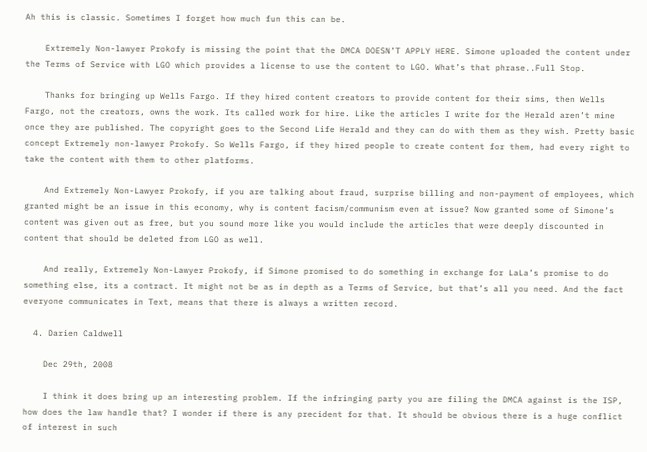Ah this is classic. Sometimes I forget how much fun this can be.

    Extremely Non-lawyer Prokofy is missing the point that the DMCA DOESN’T APPLY HERE. Simone uploaded the content under the Terms of Service with LGO which provides a license to use the content to LGO. What’s that phrase..Full Stop.

    Thanks for bringing up Wells Fargo. If they hired content creators to provide content for their sims, then Wells Fargo, not the creators, owns the work. Its called work for hire. Like the articles I write for the Herald aren’t mine once they are published. The copyright goes to the Second Life Herald and they can do with them as they wish. Pretty basic concept Extremely non-lawyer Prokofy. So Wells Fargo, if they hired people to create content for them, had every right to take the content with them to other platforms.

    And Extremely Non-Lawyer Prokofy, if you are talking about fraud, surprise billing and non-payment of employees, which granted might be an issue in this economy, why is content facism/communism even at issue? Now granted some of Simone’s content was given out as free, but you sound more like you would include the articles that were deeply discounted in content that should be deleted from LGO as well.

    And really, Extremely Non-Lawyer Prokofy, if Simone promised to do something in exchange for LaLa’s promise to do something else, its a contract. It might not be as in depth as a Terms of Service, but that’s all you need. And the fact everyone communicates in Text, means that there is always a written record.

  4. Darien Caldwell

    Dec 29th, 2008

    I think it does bring up an interesting problem. If the infringing party you are filing the DMCA against is the ISP, how does the law handle that? I wonder if there is any precident for that. It should be obvious there is a huge conflict of interest in such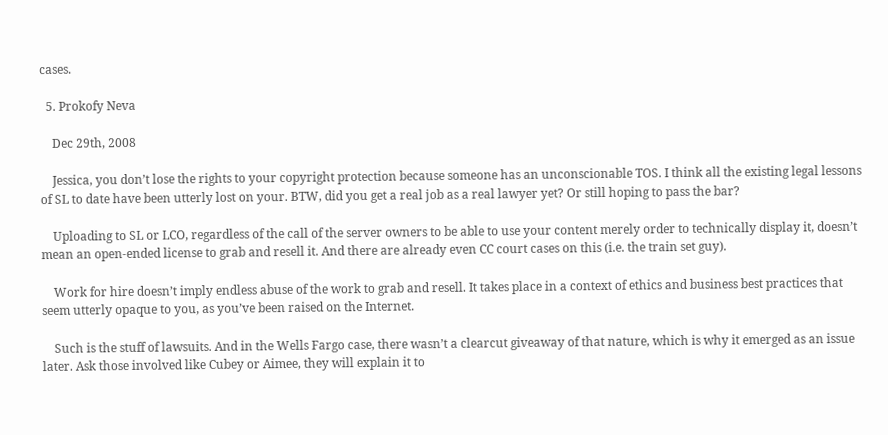cases.

  5. Prokofy Neva

    Dec 29th, 2008

    Jessica, you don’t lose the rights to your copyright protection because someone has an unconscionable TOS. I think all the existing legal lessons of SL to date have been utterly lost on your. BTW, did you get a real job as a real lawyer yet? Or still hoping to pass the bar?

    Uploading to SL or LCO, regardless of the call of the server owners to be able to use your content merely order to technically display it, doesn’t mean an open-ended license to grab and resell it. And there are already even CC court cases on this (i.e. the train set guy).

    Work for hire doesn’t imply endless abuse of the work to grab and resell. It takes place in a context of ethics and business best practices that seem utterly opaque to you, as you’ve been raised on the Internet.

    Such is the stuff of lawsuits. And in the Wells Fargo case, there wasn’t a clearcut giveaway of that nature, which is why it emerged as an issue later. Ask those involved like Cubey or Aimee, they will explain it to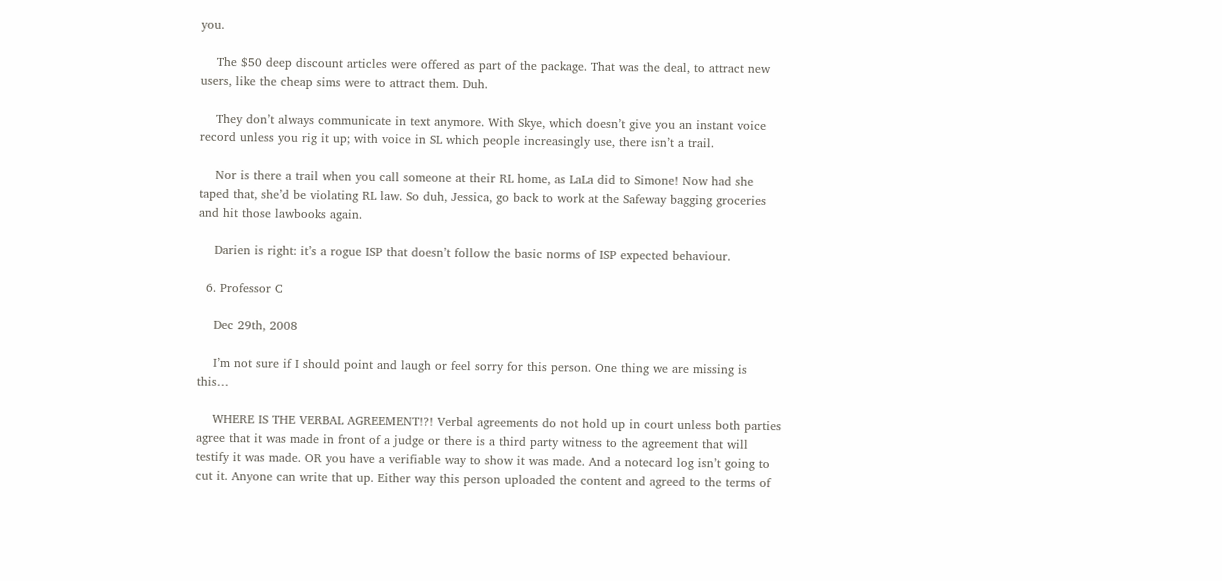you.

    The $50 deep discount articles were offered as part of the package. That was the deal, to attract new users, like the cheap sims were to attract them. Duh.

    They don’t always communicate in text anymore. With Skye, which doesn’t give you an instant voice record unless you rig it up; with voice in SL which people increasingly use, there isn’t a trail.

    Nor is there a trail when you call someone at their RL home, as LaLa did to Simone! Now had she taped that, she’d be violating RL law. So duh, Jessica, go back to work at the Safeway bagging groceries and hit those lawbooks again.

    Darien is right: it’s a rogue ISP that doesn’t follow the basic norms of ISP expected behaviour.

  6. Professor C

    Dec 29th, 2008

    I’m not sure if I should point and laugh or feel sorry for this person. One thing we are missing is this…

    WHERE IS THE VERBAL AGREEMENT!?! Verbal agreements do not hold up in court unless both parties agree that it was made in front of a judge or there is a third party witness to the agreement that will testify it was made. OR you have a verifiable way to show it was made. And a notecard log isn’t going to cut it. Anyone can write that up. Either way this person uploaded the content and agreed to the terms of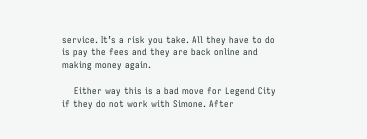service. It’s a risk you take. All they have to do is pay the fees and they are back online and making money again.

    Either way this is a bad move for Legend City if they do not work with Simone. After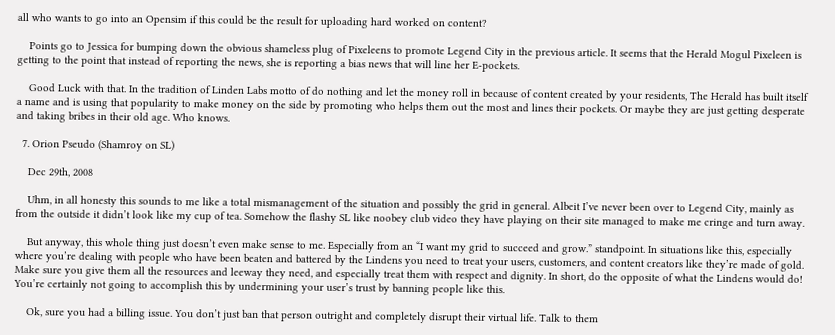all who wants to go into an Opensim if this could be the result for uploading hard worked on content?

    Points go to Jessica for bumping down the obvious shameless plug of Pixeleens to promote Legend City in the previous article. It seems that the Herald Mogul Pixeleen is getting to the point that instead of reporting the news, she is reporting a bias news that will line her E-pockets.

    Good Luck with that. In the tradition of Linden Labs motto of do nothing and let the money roll in because of content created by your residents, The Herald has built itself a name and is using that popularity to make money on the side by promoting who helps them out the most and lines their pockets. Or maybe they are just getting desperate and taking bribes in their old age. Who knows.

  7. Orion Pseudo (Shamroy on SL)

    Dec 29th, 2008

    Uhm, in all honesty this sounds to me like a total mismanagement of the situation and possibly the grid in general. Albeit I’ve never been over to Legend City, mainly as from the outside it didn’t look like my cup of tea. Somehow the flashy SL like noobey club video they have playing on their site managed to make me cringe and turn away.

    But anyway, this whole thing just doesn’t even make sense to me. Especially from an “I want my grid to succeed and grow.” standpoint. In situations like this, especially where you’re dealing with people who have been beaten and battered by the Lindens you need to treat your users, customers, and content creators like they’re made of gold. Make sure you give them all the resources and leeway they need, and especially treat them with respect and dignity. In short, do the opposite of what the Lindens would do! You’re certainly not going to accomplish this by undermining your user’s trust by banning people like this.

    Ok, sure you had a billing issue. You don’t just ban that person outright and completely disrupt their virtual life. Talk to them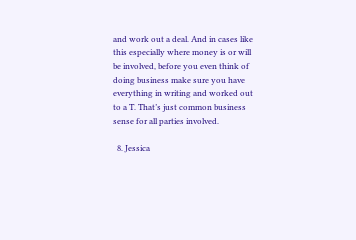and work out a deal. And in cases like this especially where money is or will be involved, before you even think of doing business make sure you have everything in writing and worked out to a T. That’s just common business sense for all parties involved.

  8. Jessica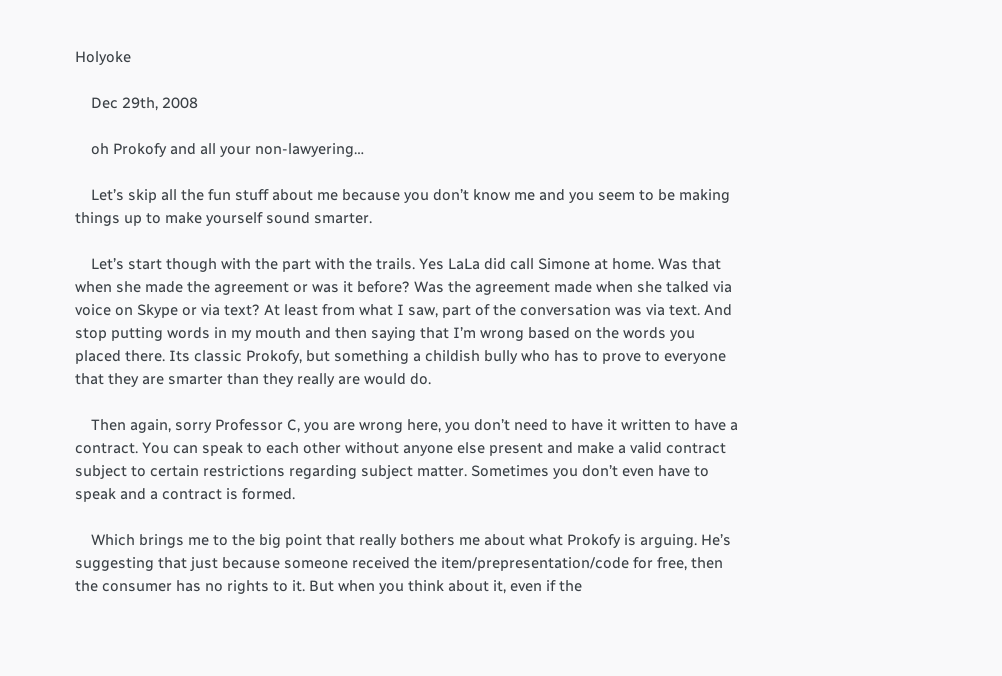Holyoke

    Dec 29th, 2008

    oh Prokofy and all your non-lawyering…

    Let’s skip all the fun stuff about me because you don’t know me and you seem to be making things up to make yourself sound smarter.

    Let’s start though with the part with the trails. Yes LaLa did call Simone at home. Was that when she made the agreement or was it before? Was the agreement made when she talked via voice on Skype or via text? At least from what I saw, part of the conversation was via text. And stop putting words in my mouth and then saying that I’m wrong based on the words you placed there. Its classic Prokofy, but something a childish bully who has to prove to everyone that they are smarter than they really are would do.

    Then again, sorry Professor C, you are wrong here, you don’t need to have it written to have a contract. You can speak to each other without anyone else present and make a valid contract subject to certain restrictions regarding subject matter. Sometimes you don’t even have to speak and a contract is formed.

    Which brings me to the big point that really bothers me about what Prokofy is arguing. He’s suggesting that just because someone received the item/prepresentation/code for free, then the consumer has no rights to it. But when you think about it, even if the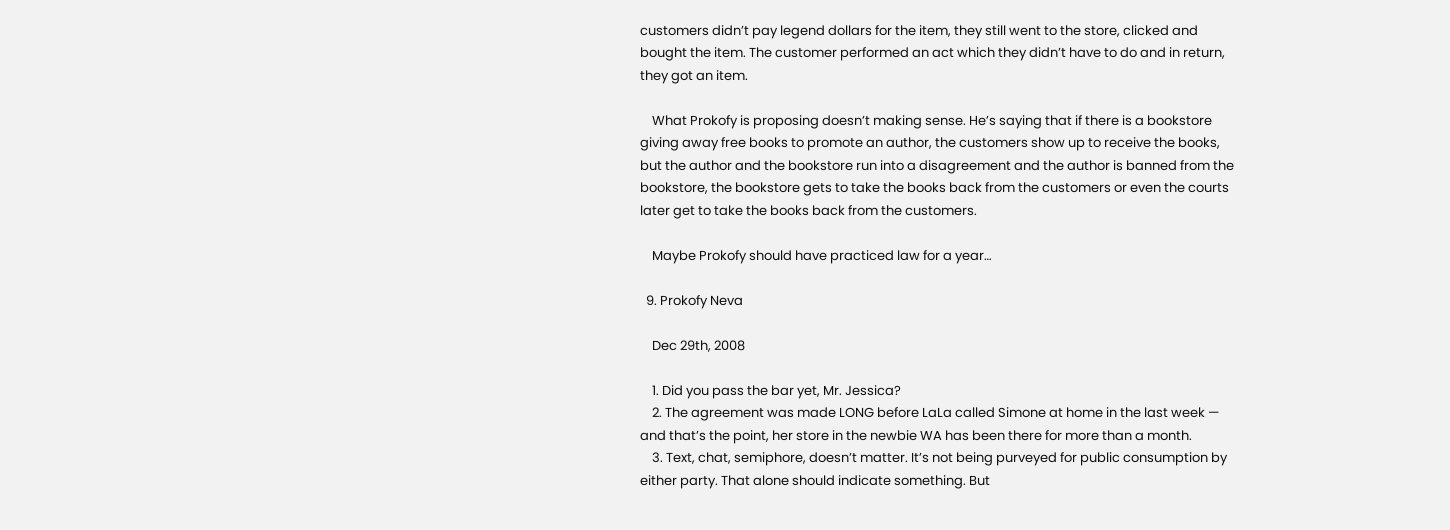customers didn’t pay legend dollars for the item, they still went to the store, clicked and bought the item. The customer performed an act which they didn’t have to do and in return, they got an item.

    What Prokofy is proposing doesn’t making sense. He’s saying that if there is a bookstore giving away free books to promote an author, the customers show up to receive the books, but the author and the bookstore run into a disagreement and the author is banned from the bookstore, the bookstore gets to take the books back from the customers or even the courts later get to take the books back from the customers.

    Maybe Prokofy should have practiced law for a year…

  9. Prokofy Neva

    Dec 29th, 2008

    1. Did you pass the bar yet, Mr. Jessica?
    2. The agreement was made LONG before LaLa called Simone at home in the last week — and that’s the point, her store in the newbie WA has been there for more than a month.
    3. Text, chat, semiphore, doesn’t matter. It’s not being purveyed for public consumption by either party. That alone should indicate something. But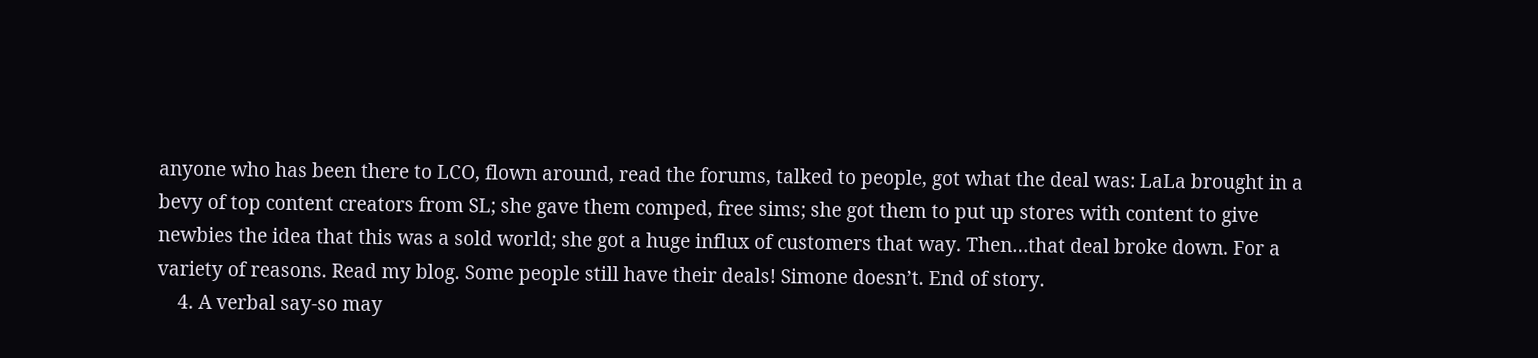anyone who has been there to LCO, flown around, read the forums, talked to people, got what the deal was: LaLa brought in a bevy of top content creators from SL; she gave them comped, free sims; she got them to put up stores with content to give newbies the idea that this was a sold world; she got a huge influx of customers that way. Then…that deal broke down. For a variety of reasons. Read my blog. Some people still have their deals! Simone doesn’t. End of story.
    4. A verbal say-so may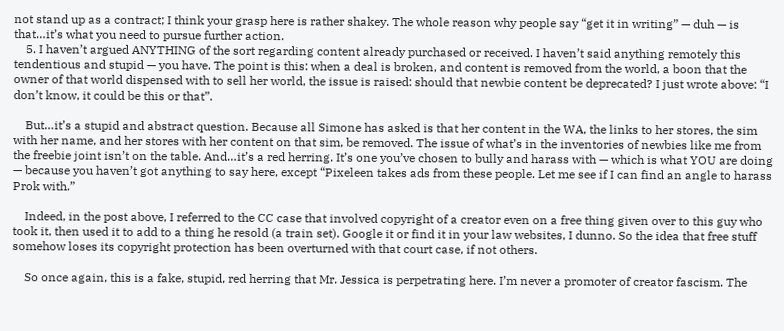not stand up as a contract; I think your grasp here is rather shakey. The whole reason why people say “get it in writing” — duh — is that…it’s what you need to pursue further action.
    5. I haven’t argued ANYTHING of the sort regarding content already purchased or received. I haven’t said anything remotely this tendentious and stupid — you have. The point is this: when a deal is broken, and content is removed from the world, a boon that the owner of that world dispensed with to sell her world, the issue is raised: should that newbie content be deprecated? I just wrote above: “I don’t know, it could be this or that”.

    But…it’s a stupid and abstract question. Because all Simone has asked is that her content in the WA, the links to her stores, the sim with her name, and her stores with her content on that sim, be removed. The issue of what’s in the inventories of newbies like me from the freebie joint isn’t on the table. And…it’s a red herring. It’s one you’ve chosen to bully and harass with — which is what YOU are doing — because you haven’t got anything to say here, except “Pixeleen takes ads from these people. Let me see if I can find an angle to harass Prok with.”

    Indeed, in the post above, I referred to the CC case that involved copyright of a creator even on a free thing given over to this guy who took it, then used it to add to a thing he resold (a train set). Google it or find it in your law websites, I dunno. So the idea that free stuff somehow loses its copyright protection has been overturned with that court case, if not others.

    So once again, this is a fake, stupid, red herring that Mr. Jessica is perpetrating here. I’m never a promoter of creator fascism. The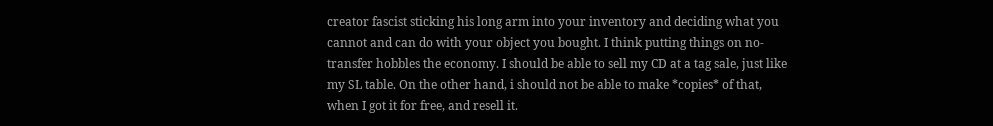creator fascist sticking his long arm into your inventory and deciding what you cannot and can do with your object you bought. I think putting things on no-transfer hobbles the economy. I should be able to sell my CD at a tag sale, just like my SL table. On the other hand, i should not be able to make *copies* of that, when I got it for free, and resell it.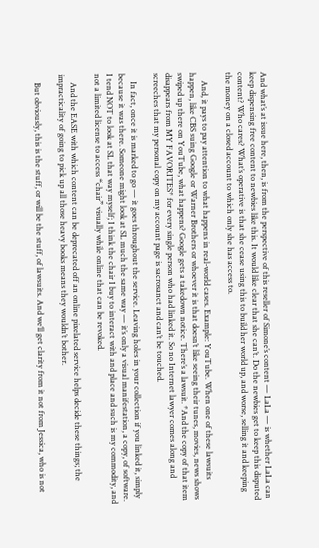And what’s at issue here, then, is from the perspective of this reseller of Simone’s content — LaLa — is whether LaLa can keep dispensing free content to newbies like this. It would like clear that she can’t. Do the newbies get to keep this disputed content? Who cares? What’s operative is that she cease using this to build her world up, and worse, selling it and keeping the money on a closed account to which only she has access to.

    And, it pays to pay attention to what happens in real-world cases. Example: YouTube. When one of these lawsuits happen, like CBS suing Google or Warner Brothers or whoever it is that doesn’t like seeing their tunes, movies, news shows swiped up there on YouTube, what happens? Google gets a takedown notice. There’s a lawsuit. *And the copy of that item disappears from MY FAVORITES* for every single person who had linked it. So no Internet lawyer comes along and screeches that my personal copy on my account page is sacrosanct and can’t be touched.

    In fact, once it is marked to go — it goes throughout the service. Leaving holes in your collection if you linked it, simply because it was there. Someone might look at SL much the same way — it’s only a visual manifestation, a copy, of software. I tend NOT to look at SL that way myself; I think the chair I buy to interact with and place and such is my commodity, and not a limited license to access “chair” visually while online that can be revoked.

    And the EASE with which content can be deprecated off an online pixelated service helps decide these things; the impracticality of going to pick up all those heavy books means they wouldn’t bother.

    But obviously, this is the stuff, or will be the stuff, of lawsuits. And we’ll get clarity from it not from Jessica, who is not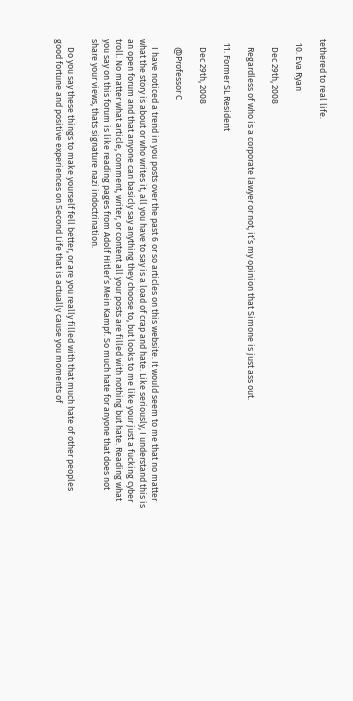tethered to real life.

  10. Eva Ryan

    Dec 29th, 2008

    Regardless of who is a corporate lawyer or not, it’s my opinion that Simone is just ass out.

  11. Former SL Resident

    Dec 29th, 2008

    @Professor C

    I have noticed a trend in you posts over the past 6 or so articles on this website. It would seem to me that no matter what the story is about or who writes it, all you have to say is a load of crap and hate. Like seriously, I understand this is an open forum and that anyone can basicly say anything they choose to, but looks to me like your just a fucking cyber troll. No matter what article, comment, writer, or content all your posts are filled with nothing but hate. Reading what you say on this forum is like reading pages from Adolf Hitler’s Mein Kampf. So much hate for anyone that does not share your views, thats signature nazi indoctrination.

    Do you say these things to make yourself fell better, or are you really filled with that much hate of other peoples good fortune and positive experiences on Second Life that is actually cause you moments of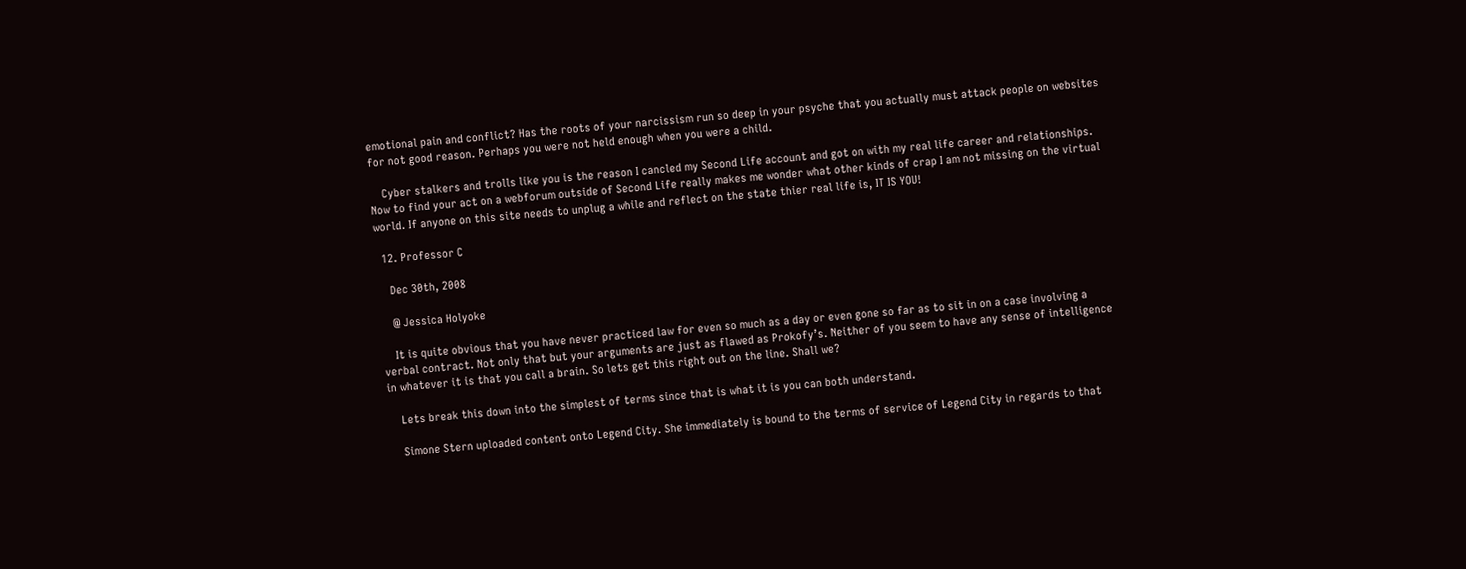emotional pain and conflict? Has the roots of your narcissism run so deep in your psyche that you actually must attack people on websites for not good reason. Perhaps you were not held enough when you were a child.

    Cyber stalkers and trolls like you is the reason I cancled my Second Life account and got on with my real life career and relationships. Now to find your act on a webforum outside of Second Life really makes me wonder what other kinds of crap I am not missing on the virtual world. If anyone on this site needs to unplug a while and reflect on the state thier real life is, IT IS YOU!

  12. Professor C

    Dec 30th, 2008

    @ Jessica Holyoke

    It is quite obvious that you have never practiced law for even so much as a day or even gone so far as to sit in on a case involving a verbal contract. Not only that but your arguments are just as flawed as Prokofy’s. Neither of you seem to have any sense of intelligence in whatever it is that you call a brain. So lets get this right out on the line. Shall we?

    Lets break this down into the simplest of terms since that is what it is you can both understand.

    Simone Stern uploaded content onto Legend City. She immediately is bound to the terms of service of Legend City in regards to that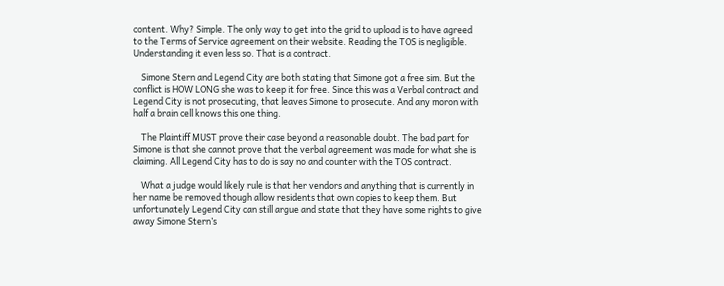content. Why? Simple. The only way to get into the grid to upload is to have agreed to the Terms of Service agreement on their website. Reading the TOS is negligible. Understanding it even less so. That is a contract.

    Simone Stern and Legend City are both stating that Simone got a free sim. But the conflict is HOW LONG she was to keep it for free. Since this was a Verbal contract and Legend City is not prosecuting, that leaves Simone to prosecute. And any moron with half a brain cell knows this one thing.

    The Plaintiff MUST prove their case beyond a reasonable doubt. The bad part for Simone is that she cannot prove that the verbal agreement was made for what she is claiming. All Legend City has to do is say no and counter with the TOS contract.

    What a judge would likely rule is that her vendors and anything that is currently in her name be removed though allow residents that own copies to keep them. But unfortunately Legend City can still argue and state that they have some rights to give away Simone Stern’s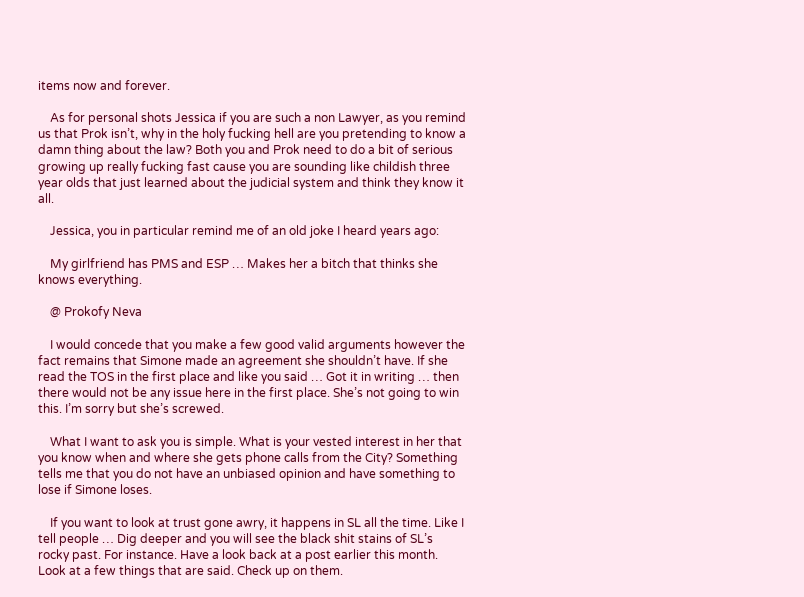items now and forever.

    As for personal shots Jessica if you are such a non Lawyer, as you remind us that Prok isn’t, why in the holy fucking hell are you pretending to know a damn thing about the law? Both you and Prok need to do a bit of serious growing up really fucking fast cause you are sounding like childish three year olds that just learned about the judicial system and think they know it all.

    Jessica, you in particular remind me of an old joke I heard years ago:

    My girlfriend has PMS and ESP … Makes her a bitch that thinks she knows everything.

    @ Prokofy Neva

    I would concede that you make a few good valid arguments however the fact remains that Simone made an agreement she shouldn’t have. If she read the TOS in the first place and like you said … Got it in writing … then there would not be any issue here in the first place. She’s not going to win this. I’m sorry but she’s screwed.

    What I want to ask you is simple. What is your vested interest in her that you know when and where she gets phone calls from the City? Something tells me that you do not have an unbiased opinion and have something to lose if Simone loses.

    If you want to look at trust gone awry, it happens in SL all the time. Like I tell people … Dig deeper and you will see the black shit stains of SL’s rocky past. For instance. Have a look back at a post earlier this month. Look at a few things that are said. Check up on them.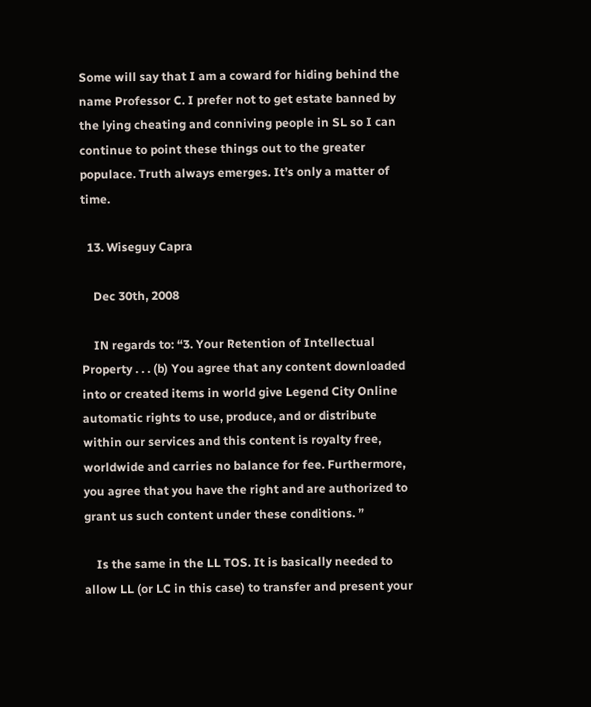Some will say that I am a coward for hiding behind the name Professor C. I prefer not to get estate banned by the lying cheating and conniving people in SL so I can continue to point these things out to the greater populace. Truth always emerges. It’s only a matter of time.

  13. Wiseguy Capra

    Dec 30th, 2008

    IN regards to: “3. Your Retention of Intellectual Property . . . (b) You agree that any content downloaded into or created items in world give Legend City Online automatic rights to use, produce, and or distribute within our services and this content is royalty free, worldwide and carries no balance for fee. Furthermore, you agree that you have the right and are authorized to grant us such content under these conditions. ”

    Is the same in the LL TOS. It is basically needed to allow LL (or LC in this case) to transfer and present your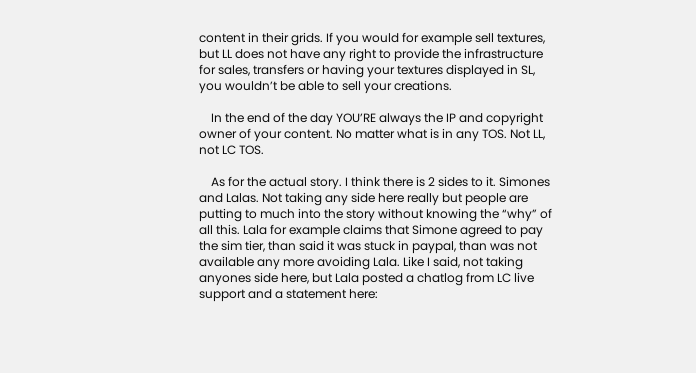content in their grids. If you would for example sell textures, but LL does not have any right to provide the infrastructure for sales, transfers or having your textures displayed in SL, you wouldn’t be able to sell your creations.

    In the end of the day YOU’RE always the IP and copyright owner of your content. No matter what is in any TOS. Not LL, not LC TOS.

    As for the actual story. I think there is 2 sides to it. Simones and Lalas. Not taking any side here really but people are putting to much into the story without knowing the “why” of all this. Lala for example claims that Simone agreed to pay the sim tier, than said it was stuck in paypal, than was not available any more avoiding Lala. Like I said, not taking anyones side here, but Lala posted a chatlog from LC live support and a statement here: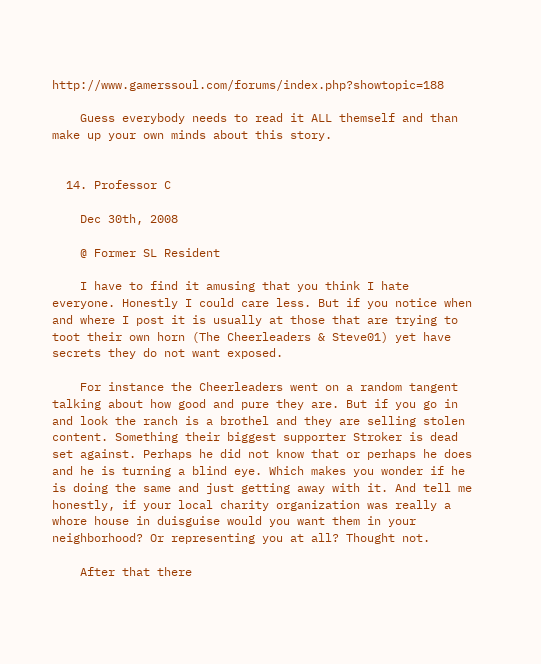http://www.gamerssoul.com/forums/index.php?showtopic=188

    Guess everybody needs to read it ALL themself and than make up your own minds about this story.


  14. Professor C

    Dec 30th, 2008

    @ Former SL Resident

    I have to find it amusing that you think I hate everyone. Honestly I could care less. But if you notice when and where I post it is usually at those that are trying to toot their own horn (The Cheerleaders & Steve01) yet have secrets they do not want exposed.

    For instance the Cheerleaders went on a random tangent talking about how good and pure they are. But if you go in and look the ranch is a brothel and they are selling stolen content. Something their biggest supporter Stroker is dead set against. Perhaps he did not know that or perhaps he does and he is turning a blind eye. Which makes you wonder if he is doing the same and just getting away with it. And tell me honestly, if your local charity organization was really a whore house in duisguise would you want them in your neighborhood? Or representing you at all? Thought not.

    After that there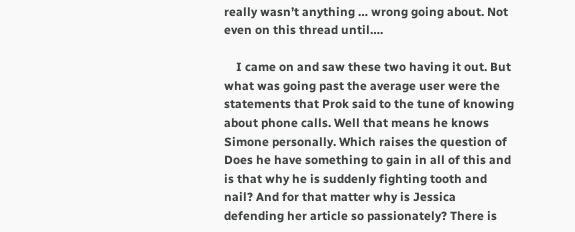really wasn’t anything … wrong going about. Not even on this thread until….

    I came on and saw these two having it out. But what was going past the average user were the statements that Prok said to the tune of knowing about phone calls. Well that means he knows Simone personally. Which raises the question of Does he have something to gain in all of this and is that why he is suddenly fighting tooth and nail? And for that matter why is Jessica defending her article so passionately? There is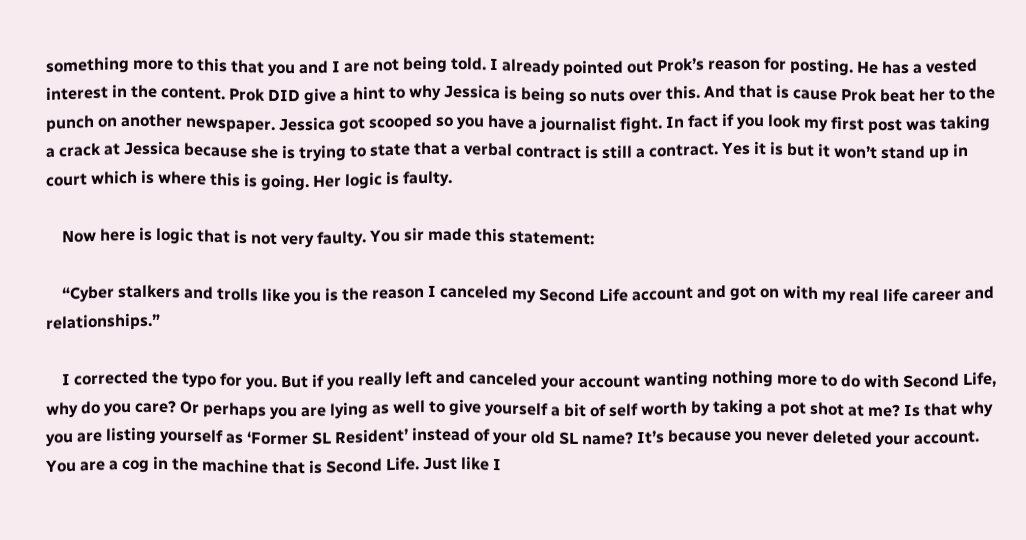something more to this that you and I are not being told. I already pointed out Prok’s reason for posting. He has a vested interest in the content. Prok DID give a hint to why Jessica is being so nuts over this. And that is cause Prok beat her to the punch on another newspaper. Jessica got scooped so you have a journalist fight. In fact if you look my first post was taking a crack at Jessica because she is trying to state that a verbal contract is still a contract. Yes it is but it won’t stand up in court which is where this is going. Her logic is faulty.

    Now here is logic that is not very faulty. You sir made this statement:

    “Cyber stalkers and trolls like you is the reason I canceled my Second Life account and got on with my real life career and relationships.”

    I corrected the typo for you. But if you really left and canceled your account wanting nothing more to do with Second Life, why do you care? Or perhaps you are lying as well to give yourself a bit of self worth by taking a pot shot at me? Is that why you are listing yourself as ‘Former SL Resident’ instead of your old SL name? It’s because you never deleted your account. You are a cog in the machine that is Second Life. Just like I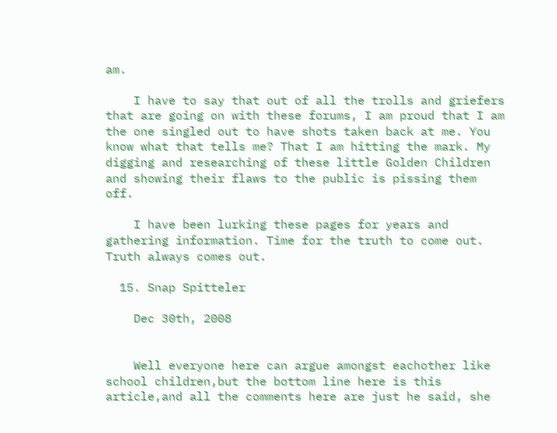am.

    I have to say that out of all the trolls and griefers that are going on with these forums, I am proud that I am the one singled out to have shots taken back at me. You know what that tells me? That I am hitting the mark. My digging and researching of these little Golden Children and showing their flaws to the public is pissing them off.

    I have been lurking these pages for years and gathering information. Time for the truth to come out. Truth always comes out.

  15. Snap Spitteler

    Dec 30th, 2008


    Well everyone here can argue amongst eachother like school children,but the bottom line here is this article,and all the comments here are just he said, she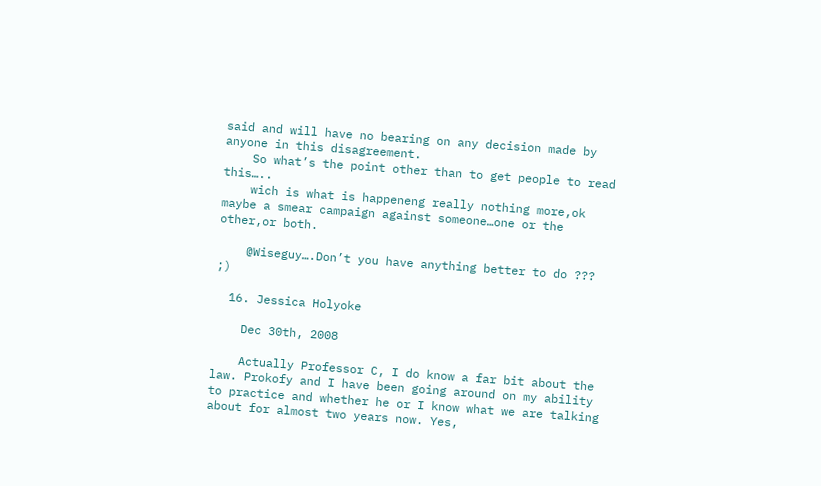said and will have no bearing on any decision made by anyone in this disagreement.
    So what’s the point other than to get people to read this…..
    wich is what is happeneng really nothing more,ok maybe a smear campaign against someone…one or the other,or both.

    @Wiseguy….Don’t you have anything better to do ??? ;)

  16. Jessica Holyoke

    Dec 30th, 2008

    Actually Professor C, I do know a far bit about the law. Prokofy and I have been going around on my ability to practice and whether he or I know what we are talking about for almost two years now. Yes,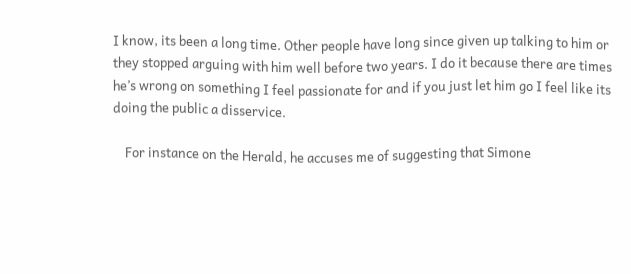I know, its been a long time. Other people have long since given up talking to him or they stopped arguing with him well before two years. I do it because there are times he’s wrong on something I feel passionate for and if you just let him go I feel like its doing the public a disservice.

    For instance on the Herald, he accuses me of suggesting that Simone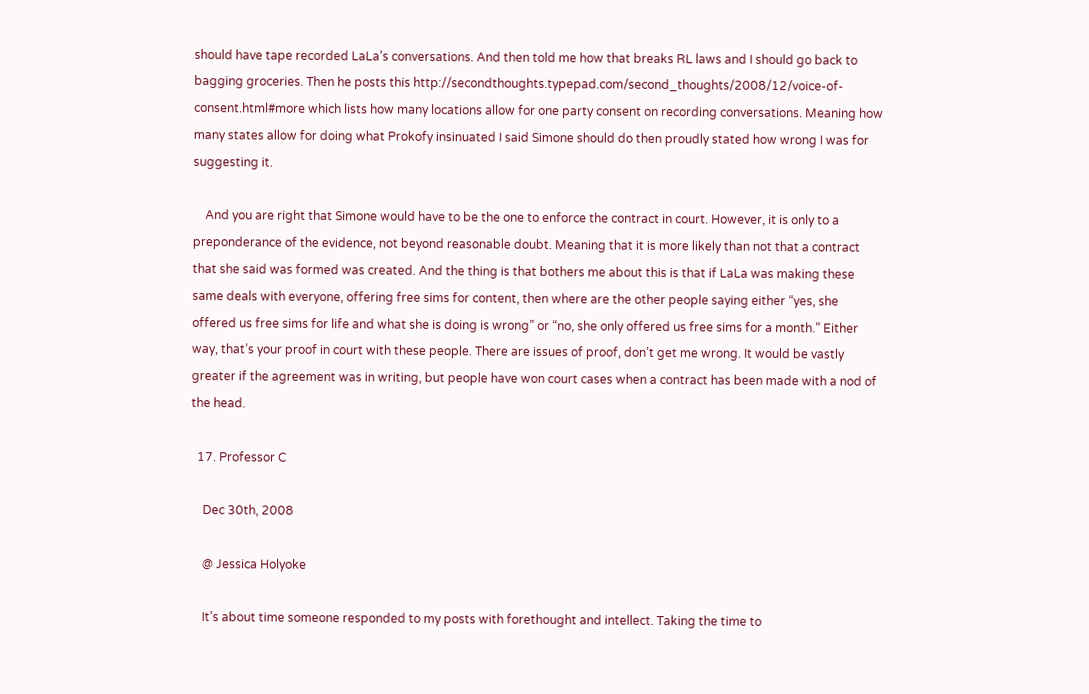should have tape recorded LaLa’s conversations. And then told me how that breaks RL laws and I should go back to bagging groceries. Then he posts this http://secondthoughts.typepad.com/second_thoughts/2008/12/voice-of-consent.html#more which lists how many locations allow for one party consent on recording conversations. Meaning how many states allow for doing what Prokofy insinuated I said Simone should do then proudly stated how wrong I was for suggesting it.

    And you are right that Simone would have to be the one to enforce the contract in court. However, it is only to a preponderance of the evidence, not beyond reasonable doubt. Meaning that it is more likely than not that a contract that she said was formed was created. And the thing is that bothers me about this is that if LaLa was making these same deals with everyone, offering free sims for content, then where are the other people saying either “yes, she offered us free sims for life and what she is doing is wrong” or “no, she only offered us free sims for a month.” Either way, that’s your proof in court with these people. There are issues of proof, don’t get me wrong. It would be vastly greater if the agreement was in writing, but people have won court cases when a contract has been made with a nod of the head.

  17. Professor C

    Dec 30th, 2008

    @ Jessica Holyoke

    It’s about time someone responded to my posts with forethought and intellect. Taking the time to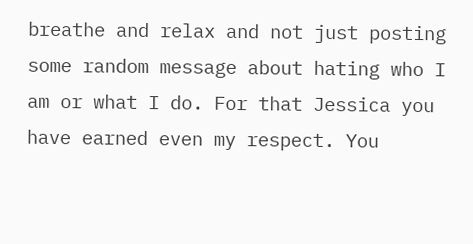breathe and relax and not just posting some random message about hating who I am or what I do. For that Jessica you have earned even my respect. You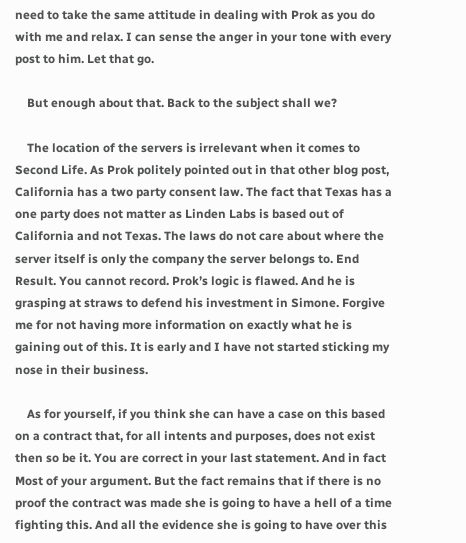need to take the same attitude in dealing with Prok as you do with me and relax. I can sense the anger in your tone with every post to him. Let that go.

    But enough about that. Back to the subject shall we?

    The location of the servers is irrelevant when it comes to Second Life. As Prok politely pointed out in that other blog post, California has a two party consent law. The fact that Texas has a one party does not matter as Linden Labs is based out of California and not Texas. The laws do not care about where the server itself is only the company the server belongs to. End Result. You cannot record. Prok’s logic is flawed. And he is grasping at straws to defend his investment in Simone. Forgive me for not having more information on exactly what he is gaining out of this. It is early and I have not started sticking my nose in their business.

    As for yourself, if you think she can have a case on this based on a contract that, for all intents and purposes, does not exist then so be it. You are correct in your last statement. And in fact Most of your argument. But the fact remains that if there is no proof the contract was made she is going to have a hell of a time fighting this. And all the evidence she is going to have over this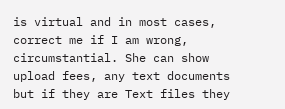is virtual and in most cases, correct me if I am wrong, circumstantial. She can show upload fees, any text documents but if they are Text files they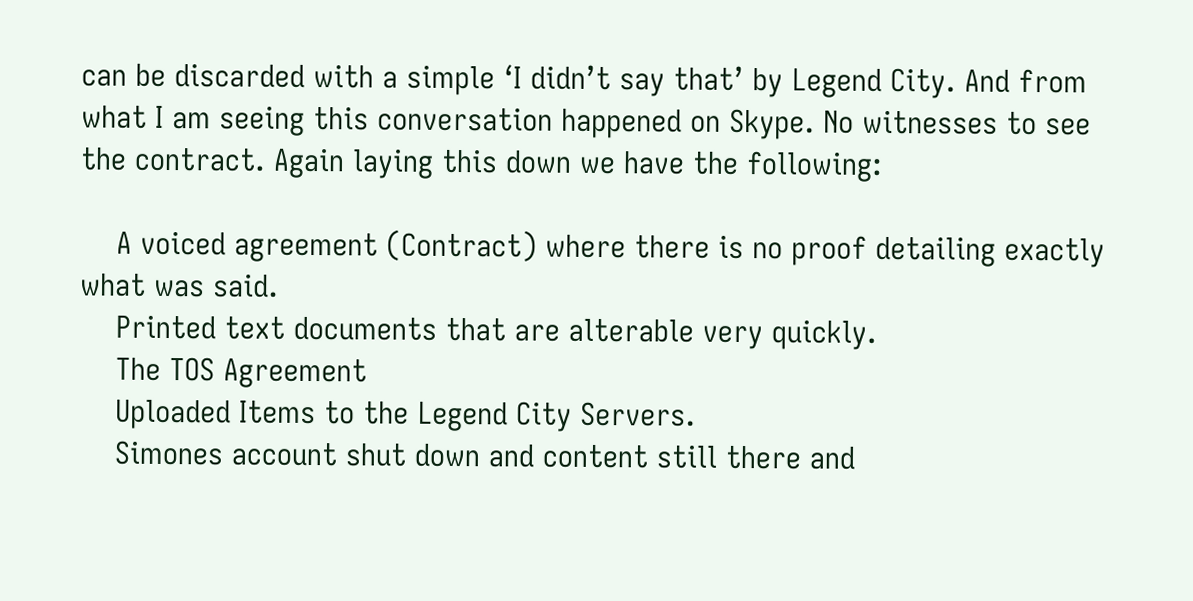can be discarded with a simple ‘I didn’t say that’ by Legend City. And from what I am seeing this conversation happened on Skype. No witnesses to see the contract. Again laying this down we have the following:

    A voiced agreement (Contract) where there is no proof detailing exactly what was said.
    Printed text documents that are alterable very quickly.
    The TOS Agreement
    Uploaded Items to the Legend City Servers.
    Simones account shut down and content still there and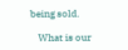being sold.

    What is our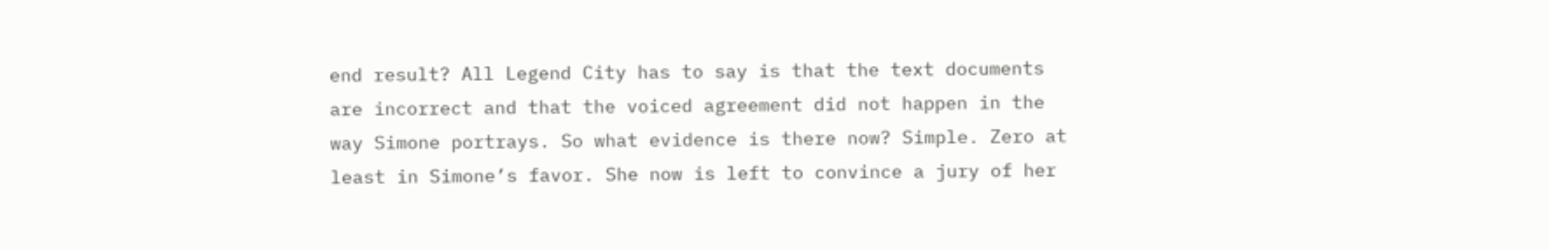end result? All Legend City has to say is that the text documents are incorrect and that the voiced agreement did not happen in the way Simone portrays. So what evidence is there now? Simple. Zero at least in Simone’s favor. She now is left to convince a jury of her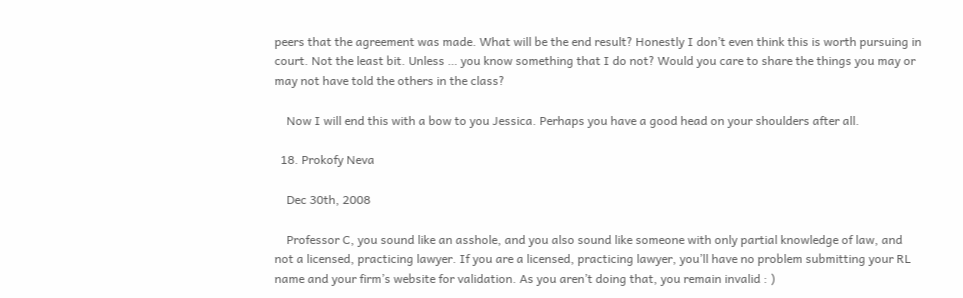peers that the agreement was made. What will be the end result? Honestly I don’t even think this is worth pursuing in court. Not the least bit. Unless … you know something that I do not? Would you care to share the things you may or may not have told the others in the class?

    Now I will end this with a bow to you Jessica. Perhaps you have a good head on your shoulders after all.

  18. Prokofy Neva

    Dec 30th, 2008

    Professor C, you sound like an asshole, and you also sound like someone with only partial knowledge of law, and not a licensed, practicing lawyer. If you are a licensed, practicing lawyer, you’ll have no problem submitting your RL name and your firm’s website for validation. As you aren’t doing that, you remain invalid : )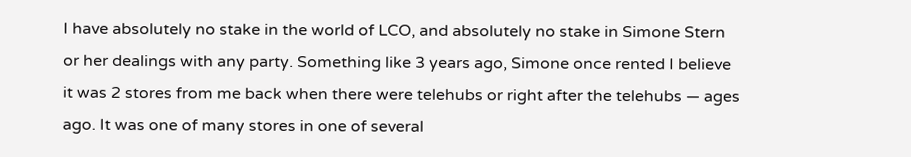I have absolutely no stake in the world of LCO, and absolutely no stake in Simone Stern or her dealings with any party. Something like 3 years ago, Simone once rented I believe it was 2 stores from me back when there were telehubs or right after the telehubs — ages ago. It was one of many stores in one of several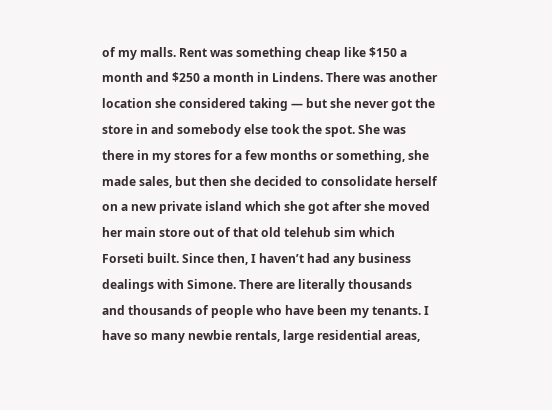of my malls. Rent was something cheap like $150 a month and $250 a month in Lindens. There was another location she considered taking — but she never got the store in and somebody else took the spot. She was there in my stores for a few months or something, she made sales, but then she decided to consolidate herself on a new private island which she got after she moved her main store out of that old telehub sim which Forseti built. Since then, I haven’t had any business dealings with Simone. There are literally thousands and thousands of people who have been my tenants. I have so many newbie rentals, large residential areas,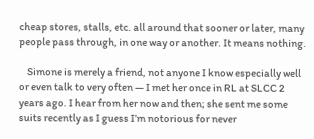cheap stores, stalls, etc. all around that sooner or later, many people pass through, in one way or another. It means nothing.

    Simone is merely a friend, not anyone I know especially well or even talk to very often — I met her once in RL at SLCC 2 years ago. I hear from her now and then; she sent me some suits recently as I guess I’m notorious for never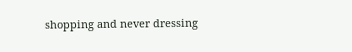shopping and never dressing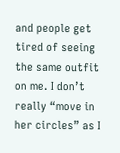and people get tired of seeing the same outfit on me. I don’t really “move in her circles” as I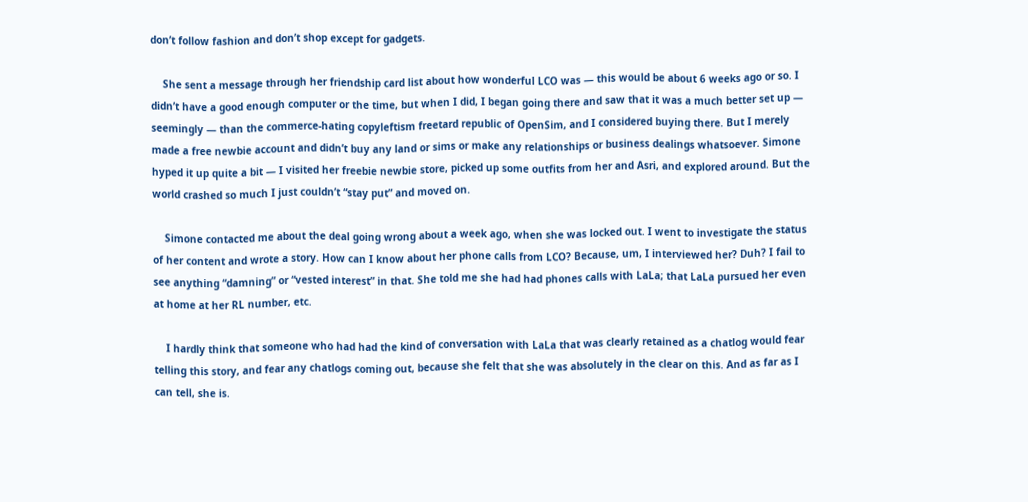don’t follow fashion and don’t shop except for gadgets.

    She sent a message through her friendship card list about how wonderful LCO was — this would be about 6 weeks ago or so. I didn’t have a good enough computer or the time, but when I did, I began going there and saw that it was a much better set up — seemingly — than the commerce-hating copyleftism freetard republic of OpenSim, and I considered buying there. But I merely made a free newbie account and didn’t buy any land or sims or make any relationships or business dealings whatsoever. Simone hyped it up quite a bit — I visited her freebie newbie store, picked up some outfits from her and Asri, and explored around. But the world crashed so much I just couldn’t “stay put” and moved on.

    Simone contacted me about the deal going wrong about a week ago, when she was locked out. I went to investigate the status of her content and wrote a story. How can I know about her phone calls from LCO? Because, um, I interviewed her? Duh? I fail to see anything “damning” or “vested interest” in that. She told me she had had phones calls with LaLa; that LaLa pursued her even at home at her RL number, etc.

    I hardly think that someone who had had the kind of conversation with LaLa that was clearly retained as a chatlog would fear telling this story, and fear any chatlogs coming out, because she felt that she was absolutely in the clear on this. And as far as I can tell, she is.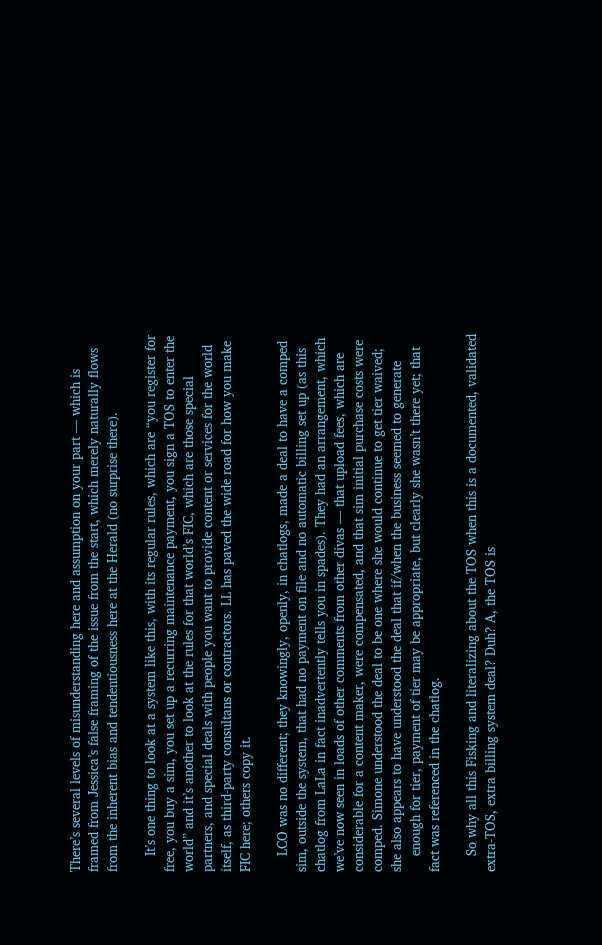There’s several levels of misunderstanding here and assumption on your part — which is framed from Jessica’s false framing of the issue from the start, which merely naturally flows from the inherent bias and tendentiousness here at the Herald (no surprise there).

    It’s one thing to look at a system like this, with its regular rules, which are “you register for free, you buy a sim, you set up a recurring maintenance payment, you sign a TOS to enter the world” and it’s another to look at the rules for that world’s FIC, which are those special partners, and special deals with people you want to provide content or services for the world itself, as third-party consultans or contractors. LL has paved the wide road for how you make FIC here; others copy it.

    LCO was no different; they knowingly, openly, in chatlogs, made a deal to have a comped sim, outside the system, that had no payment on file and no automatic billing set up (as this chatlog from LaLa in fact inadvertently tells you in spades). They had an arrangement, which we’ve now seen in loads of other comments from other divas — that upload fees, which are considerable for a content maker, were compensated, and that sim initial purchase costs were comped. Simone understood the deal to be one where she would continue to get tier waived; she also appears to have understood the deal that if/when the business seemed to generate
    enough for tier, payment of tier may be appropriate, but clearly she wasn’t there yet; that fact was referenced in the chatlog.

    So why all this Fisking and literalizing about the TOS when this is a documented, validated extra-TOS, extra billing system deal? Duh? A, the TOS is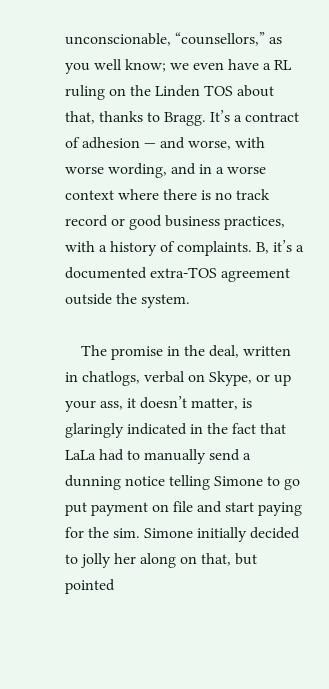unconscionable, “counsellors,” as you well know; we even have a RL ruling on the Linden TOS about that, thanks to Bragg. It’s a contract of adhesion — and worse, with worse wording, and in a worse context where there is no track record or good business practices, with a history of complaints. B, it’s a documented extra-TOS agreement outside the system.

    The promise in the deal, written in chatlogs, verbal on Skype, or up your ass, it doesn’t matter, is glaringly indicated in the fact that LaLa had to manually send a dunning notice telling Simone to go put payment on file and start paying for the sim. Simone initially decided to jolly her along on that, but pointed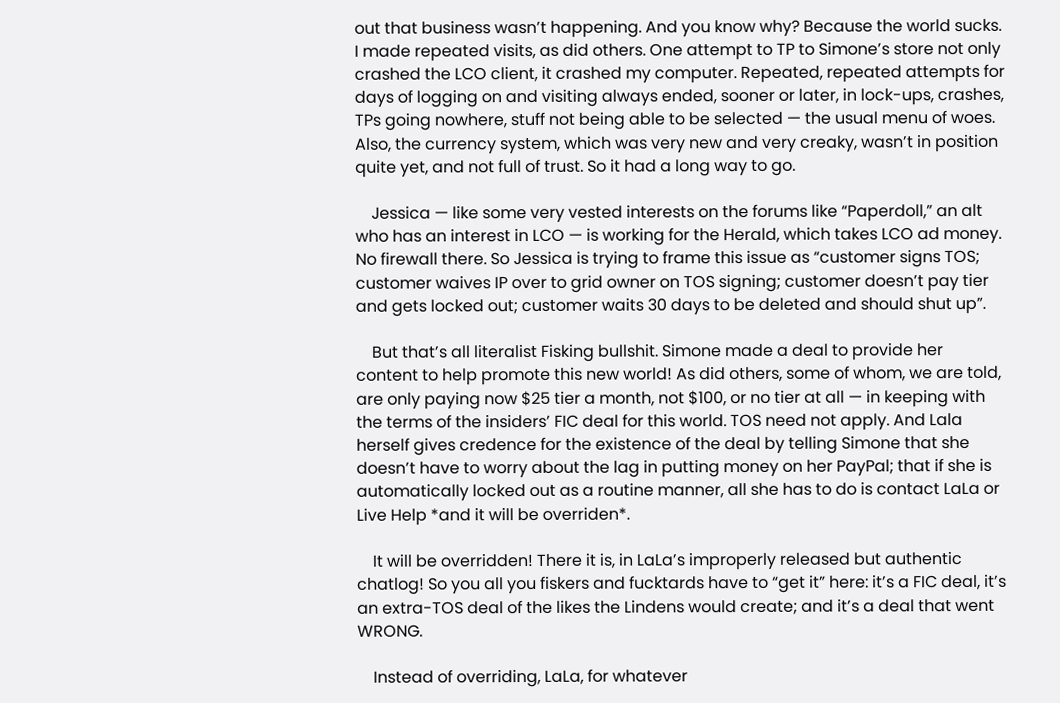out that business wasn’t happening. And you know why? Because the world sucks. I made repeated visits, as did others. One attempt to TP to Simone’s store not only crashed the LCO client, it crashed my computer. Repeated, repeated attempts for days of logging on and visiting always ended, sooner or later, in lock-ups, crashes, TPs going nowhere, stuff not being able to be selected — the usual menu of woes. Also, the currency system, which was very new and very creaky, wasn’t in position quite yet, and not full of trust. So it had a long way to go.

    Jessica — like some very vested interests on the forums like “Paperdoll,” an alt who has an interest in LCO — is working for the Herald, which takes LCO ad money. No firewall there. So Jessica is trying to frame this issue as “customer signs TOS; customer waives IP over to grid owner on TOS signing; customer doesn’t pay tier and gets locked out; customer waits 30 days to be deleted and should shut up”.

    But that’s all literalist Fisking bullshit. Simone made a deal to provide her content to help promote this new world! As did others, some of whom, we are told, are only paying now $25 tier a month, not $100, or no tier at all — in keeping with the terms of the insiders’ FIC deal for this world. TOS need not apply. And Lala herself gives credence for the existence of the deal by telling Simone that she doesn’t have to worry about the lag in putting money on her PayPal; that if she is automatically locked out as a routine manner, all she has to do is contact LaLa or Live Help *and it will be overriden*.

    It will be overridden! There it is, in LaLa’s improperly released but authentic chatlog! So you all you fiskers and fucktards have to “get it” here: it’s a FIC deal, it’s an extra-TOS deal of the likes the Lindens would create; and it’s a deal that went WRONG.

    Instead of overriding, LaLa, for whatever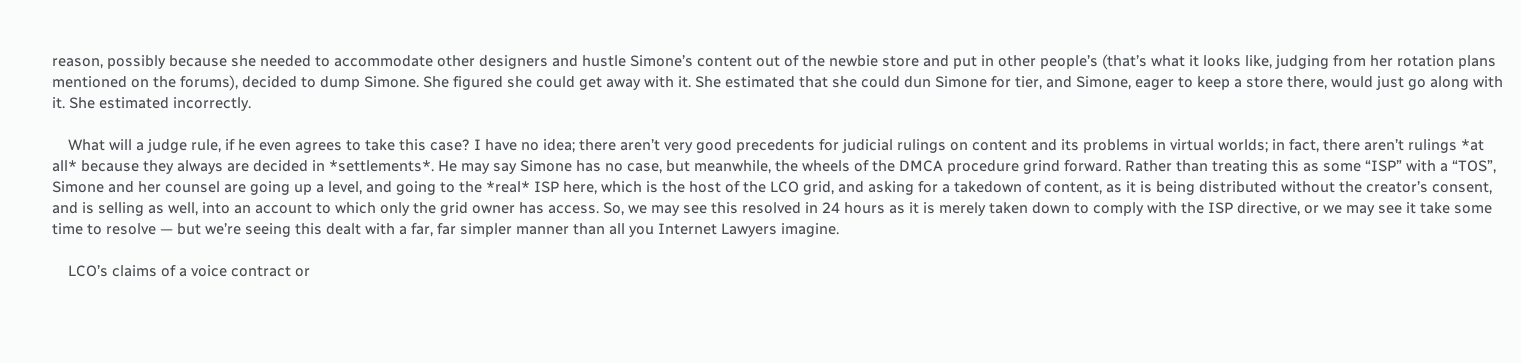reason, possibly because she needed to accommodate other designers and hustle Simone’s content out of the newbie store and put in other people’s (that’s what it looks like, judging from her rotation plans mentioned on the forums), decided to dump Simone. She figured she could get away with it. She estimated that she could dun Simone for tier, and Simone, eager to keep a store there, would just go along with it. She estimated incorrectly.

    What will a judge rule, if he even agrees to take this case? I have no idea; there aren’t very good precedents for judicial rulings on content and its problems in virtual worlds; in fact, there aren’t rulings *at all* because they always are decided in *settlements*. He may say Simone has no case, but meanwhile, the wheels of the DMCA procedure grind forward. Rather than treating this as some “ISP” with a “TOS”, Simone and her counsel are going up a level, and going to the *real* ISP here, which is the host of the LCO grid, and asking for a takedown of content, as it is being distributed without the creator’s consent, and is selling as well, into an account to which only the grid owner has access. So, we may see this resolved in 24 hours as it is merely taken down to comply with the ISP directive, or we may see it take some time to resolve — but we’re seeing this dealt with a far, far simpler manner than all you Internet Lawyers imagine.

    LCO’s claims of a voice contract or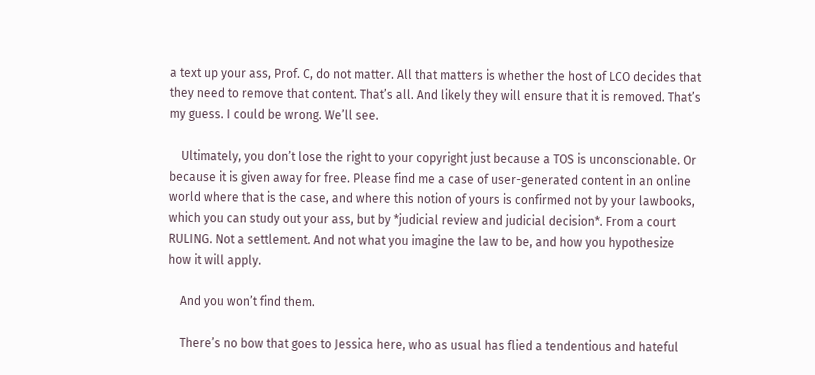a text up your ass, Prof. C, do not matter. All that matters is whether the host of LCO decides that they need to remove that content. That’s all. And likely they will ensure that it is removed. That’s my guess. I could be wrong. We’ll see.

    Ultimately, you don’t lose the right to your copyright just because a TOS is unconscionable. Or because it is given away for free. Please find me a case of user-generated content in an online world where that is the case, and where this notion of yours is confirmed not by your lawbooks, which you can study out your ass, but by *judicial review and judicial decision*. From a court RULING. Not a settlement. And not what you imagine the law to be, and how you hypothesize how it will apply.

    And you won’t find them.

    There’s no bow that goes to Jessica here, who as usual has flied a tendentious and hateful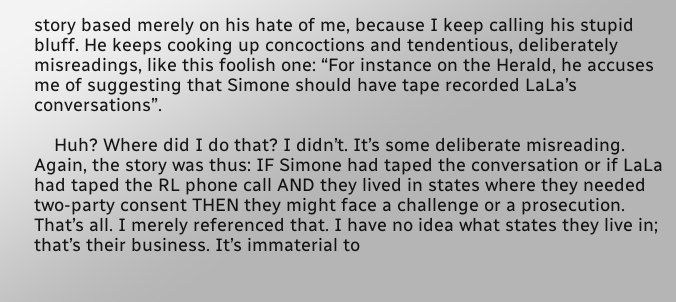story based merely on his hate of me, because I keep calling his stupid bluff. He keeps cooking up concoctions and tendentious, deliberately misreadings, like this foolish one: “For instance on the Herald, he accuses me of suggesting that Simone should have tape recorded LaLa’s conversations”.

    Huh? Where did I do that? I didn’t. It’s some deliberate misreading. Again, the story was thus: IF Simone had taped the conversation or if LaLa had taped the RL phone call AND they lived in states where they needed two-party consent THEN they might face a challenge or a prosecution. That’s all. I merely referenced that. I have no idea what states they live in; that’s their business. It’s immaterial to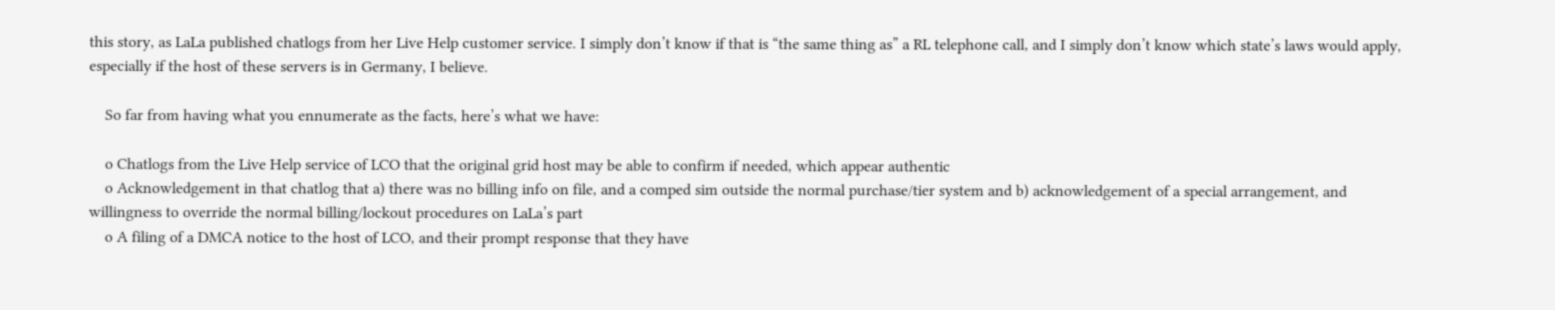this story, as LaLa published chatlogs from her Live Help customer service. I simply don’t know if that is “the same thing as” a RL telephone call, and I simply don’t know which state’s laws would apply, especially if the host of these servers is in Germany, I believe.

    So far from having what you ennumerate as the facts, here’s what we have:

    o Chatlogs from the Live Help service of LCO that the original grid host may be able to confirm if needed, which appear authentic
    o Acknowledgement in that chatlog that a) there was no billing info on file, and a comped sim outside the normal purchase/tier system and b) acknowledgement of a special arrangement, and willingness to override the normal billing/lockout procedures on LaLa’s part
    o A filing of a DMCA notice to the host of LCO, and their prompt response that they have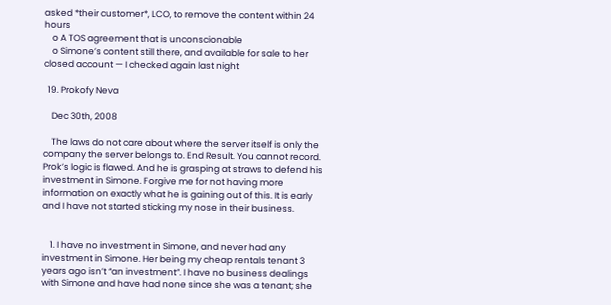asked *their customer*, LCO, to remove the content within 24 hours
    o A TOS agreement that is unconscionable
    o Simone’s content still there, and available for sale to her closed account — I checked again last night

  19. Prokofy Neva

    Dec 30th, 2008

    The laws do not care about where the server itself is only the company the server belongs to. End Result. You cannot record. Prok’s logic is flawed. And he is grasping at straws to defend his investment in Simone. Forgive me for not having more information on exactly what he is gaining out of this. It is early and I have not started sticking my nose in their business.


    1. I have no investment in Simone, and never had any investment in Simone. Her being my cheap rentals tenant 3 years ago isn’t “an investment”. I have no business dealings with Simone and have had none since she was a tenant; she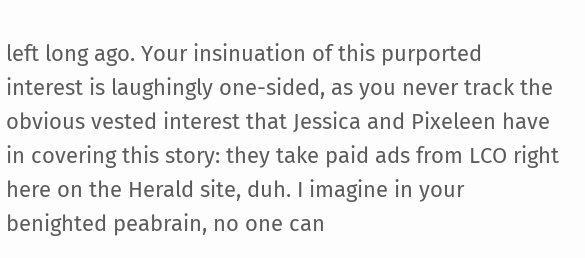left long ago. Your insinuation of this purported interest is laughingly one-sided, as you never track the obvious vested interest that Jessica and Pixeleen have in covering this story: they take paid ads from LCO right here on the Herald site, duh. I imagine in your benighted peabrain, no one can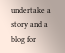undertake a story and a blog for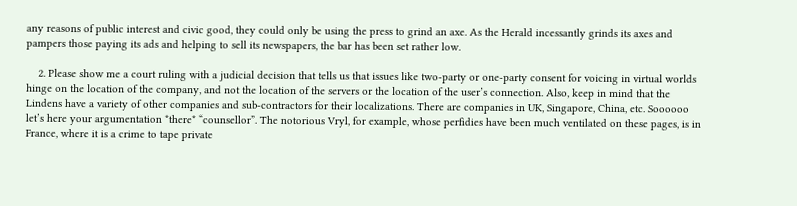any reasons of public interest and civic good, they could only be using the press to grind an axe. As the Herald incessantly grinds its axes and pampers those paying its ads and helping to sell its newspapers, the bar has been set rather low.

    2. Please show me a court ruling with a judicial decision that tells us that issues like two-party or one-party consent for voicing in virtual worlds hinge on the location of the company, and not the location of the servers or the location of the user’s connection. Also, keep in mind that the Lindens have a variety of other companies and sub-contractors for their localizations. There are companies in UK, Singapore, China, etc. Soooooo let’s here your argumentation *there* “counsellor”. The notorious Vryl, for example, whose perfidies have been much ventilated on these pages, is in France, where it is a crime to tape private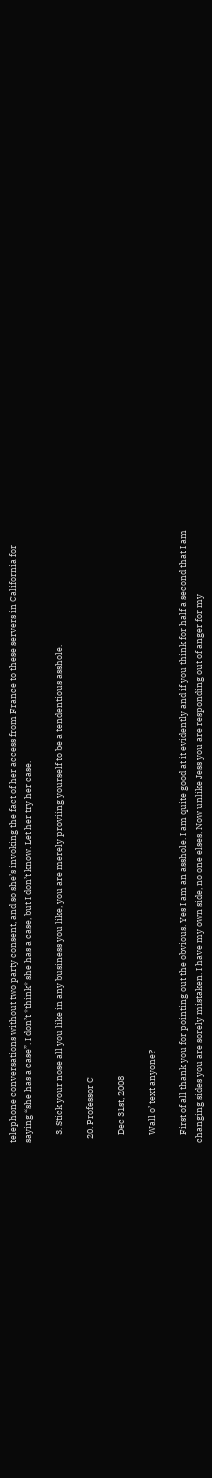telephone conversations without two party consent, and so she’s invoking the fact of her access from France to these servers in California for saying “she has a case”. I don’t *think* she has a case, but I don’t know. Let her try her case.

    3. Stick your nose all you like in any business you like, you are merely proviing yourself to be a tendentious asshole.

  20. Professor C

    Dec 31st, 2008

    Wall o’ text anyone?

    First of all thank you for pointing out the obvious. Yes I am an asshole. I am quite good at it evidently and if you think for half a second that I am changing sides you are sorely mistaken. I have my own side, no one elses. Now unlike Jess you are responding out of anger for my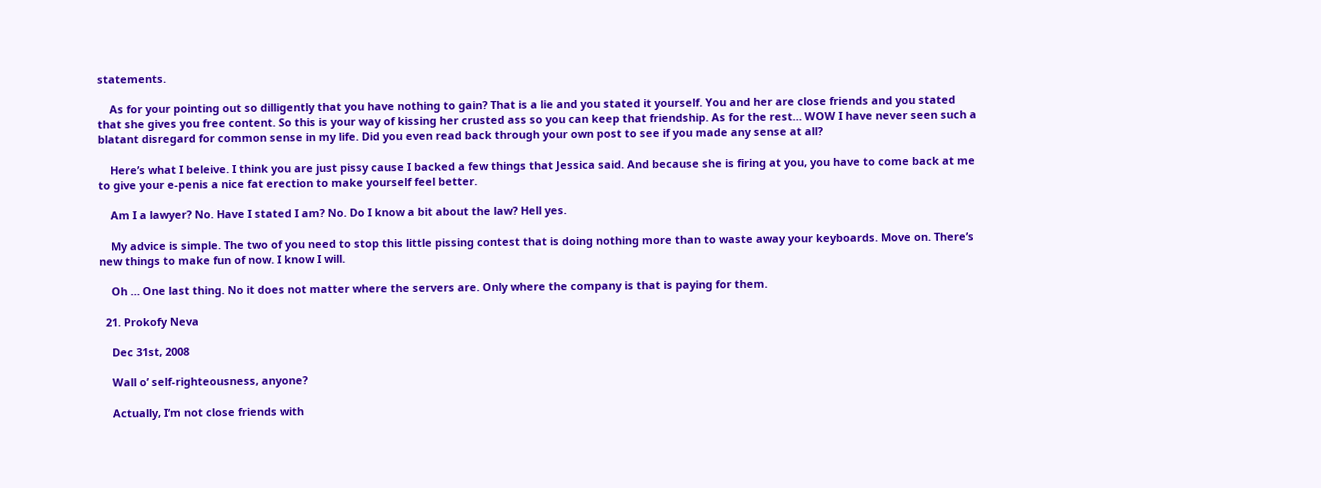statements.

    As for your pointing out so dilligently that you have nothing to gain? That is a lie and you stated it yourself. You and her are close friends and you stated that she gives you free content. So this is your way of kissing her crusted ass so you can keep that friendship. As for the rest… WOW I have never seen such a blatant disregard for common sense in my life. Did you even read back through your own post to see if you made any sense at all?

    Here’s what I beleive. I think you are just pissy cause I backed a few things that Jessica said. And because she is firing at you, you have to come back at me to give your e-penis a nice fat erection to make yourself feel better.

    Am I a lawyer? No. Have I stated I am? No. Do I know a bit about the law? Hell yes.

    My advice is simple. The two of you need to stop this little pissing contest that is doing nothing more than to waste away your keyboards. Move on. There’s new things to make fun of now. I know I will.

    Oh … One last thing. No it does not matter where the servers are. Only where the company is that is paying for them.

  21. Prokofy Neva

    Dec 31st, 2008

    Wall o’ self-righteousness, anyone?

    Actually, I’m not close friends with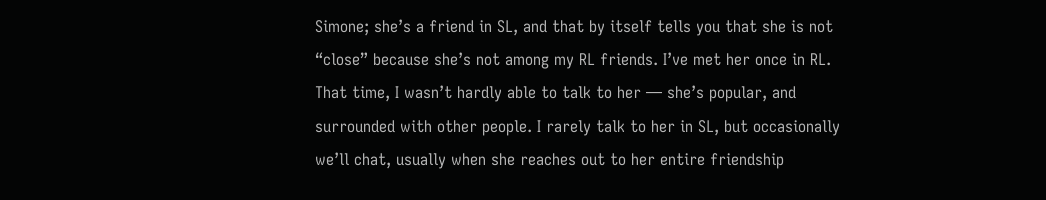Simone; she’s a friend in SL, and that by itself tells you that she is not “close” because she’s not among my RL friends. I’ve met her once in RL. That time, I wasn’t hardly able to talk to her — she’s popular, and surrounded with other people. I rarely talk to her in SL, but occasionally we’ll chat, usually when she reaches out to her entire friendship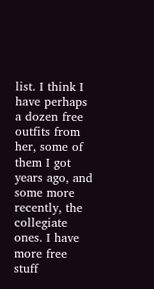list. I think I have perhaps a dozen free outfits from her, some of them I got years ago, and some more recently, the collegiate ones. I have more free stuff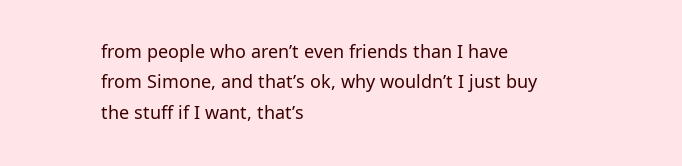from people who aren’t even friends than I have from Simone, and that’s ok, why wouldn’t I just buy the stuff if I want, that’s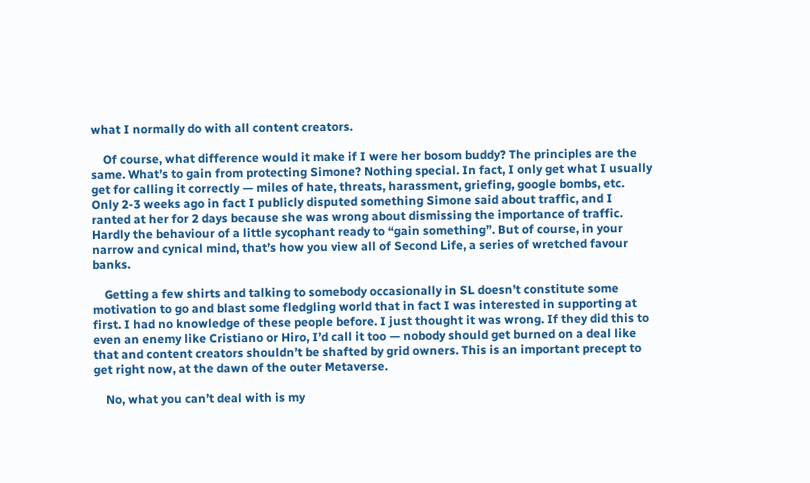what I normally do with all content creators.

    Of course, what difference would it make if I were her bosom buddy? The principles are the same. What’s to gain from protecting Simone? Nothing special. In fact, I only get what I usually get for calling it correctly — miles of hate, threats, harassment, griefing, google bombs, etc. Only 2-3 weeks ago in fact I publicly disputed something Simone said about traffic, and I ranted at her for 2 days because she was wrong about dismissing the importance of traffic. Hardly the behaviour of a little sycophant ready to “gain something”. But of course, in your narrow and cynical mind, that’s how you view all of Second Life, a series of wretched favour banks.

    Getting a few shirts and talking to somebody occasionally in SL doesn’t constitute some motivation to go and blast some fledgling world that in fact I was interested in supporting at first. I had no knowledge of these people before. I just thought it was wrong. If they did this to even an enemy like Cristiano or Hiro, I’d call it too — nobody should get burned on a deal like that and content creators shouldn’t be shafted by grid owners. This is an important precept to get right now, at the dawn of the outer Metaverse.

    No, what you can’t deal with is my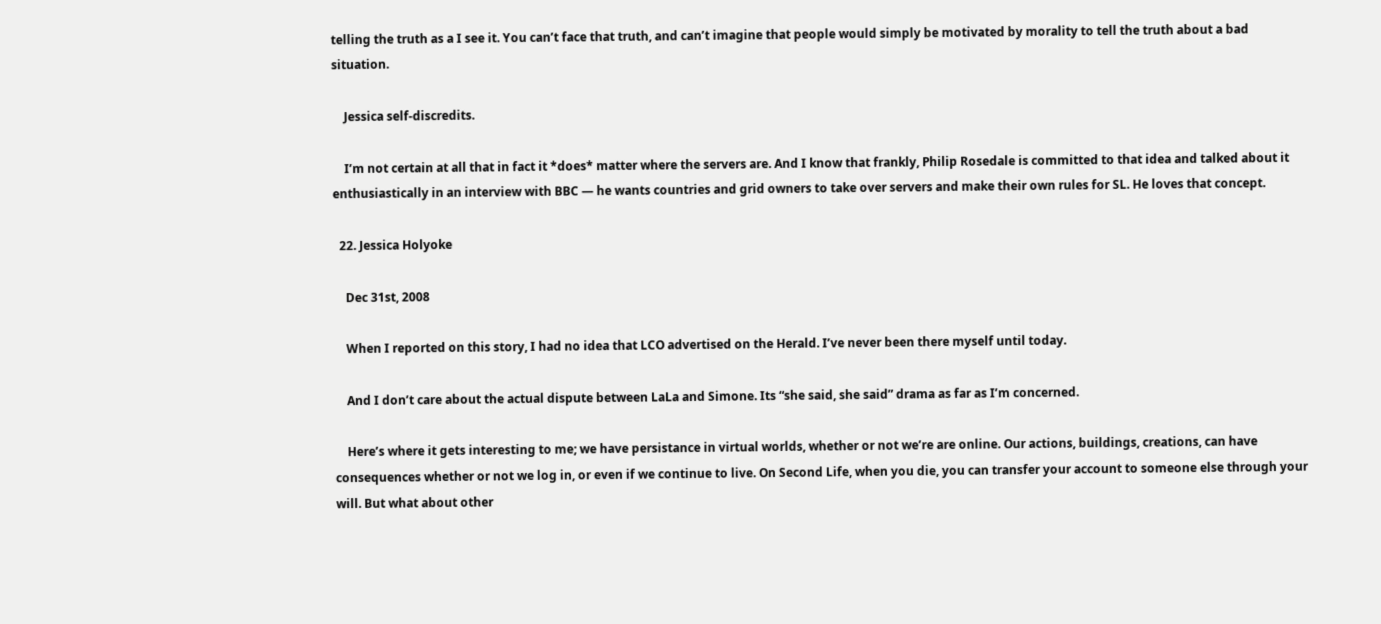telling the truth as a I see it. You can’t face that truth, and can’t imagine that people would simply be motivated by morality to tell the truth about a bad situation.

    Jessica self-discredits.

    I’m not certain at all that in fact it *does* matter where the servers are. And I know that frankly, Philip Rosedale is committed to that idea and talked about it enthusiastically in an interview with BBC — he wants countries and grid owners to take over servers and make their own rules for SL. He loves that concept.

  22. Jessica Holyoke

    Dec 31st, 2008

    When I reported on this story, I had no idea that LCO advertised on the Herald. I’ve never been there myself until today.

    And I don’t care about the actual dispute between LaLa and Simone. Its “she said, she said” drama as far as I’m concerned.

    Here’s where it gets interesting to me; we have persistance in virtual worlds, whether or not we’re are online. Our actions, buildings, creations, can have consequences whether or not we log in, or even if we continue to live. On Second Life, when you die, you can transfer your account to someone else through your will. But what about other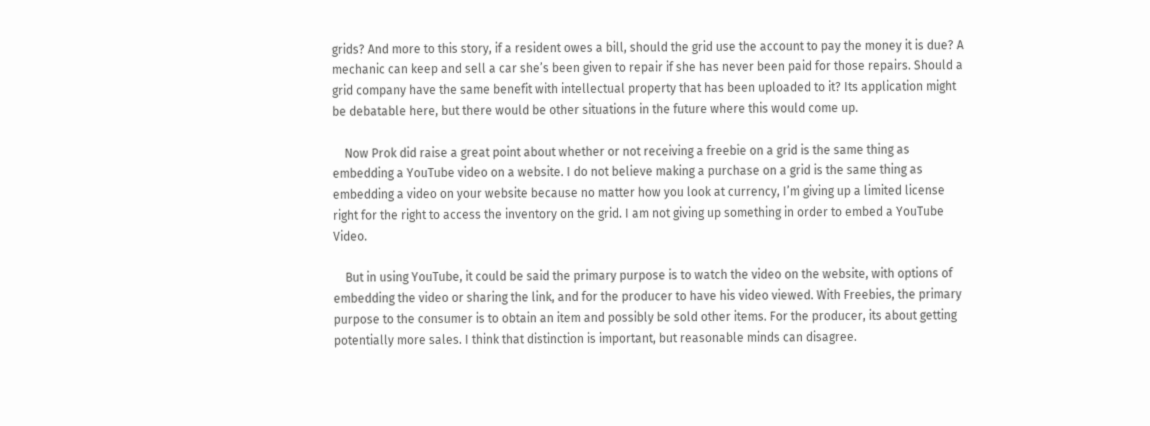grids? And more to this story, if a resident owes a bill, should the grid use the account to pay the money it is due? A mechanic can keep and sell a car she’s been given to repair if she has never been paid for those repairs. Should a grid company have the same benefit with intellectual property that has been uploaded to it? Its application might be debatable here, but there would be other situations in the future where this would come up.

    Now Prok did raise a great point about whether or not receiving a freebie on a grid is the same thing as embedding a YouTube video on a website. I do not believe making a purchase on a grid is the same thing as embedding a video on your website because no matter how you look at currency, I’m giving up a limited license right for the right to access the inventory on the grid. I am not giving up something in order to embed a YouTube Video.

    But in using YouTube, it could be said the primary purpose is to watch the video on the website, with options of embedding the video or sharing the link, and for the producer to have his video viewed. With Freebies, the primary purpose to the consumer is to obtain an item and possibly be sold other items. For the producer, its about getting potentially more sales. I think that distinction is important, but reasonable minds can disagree.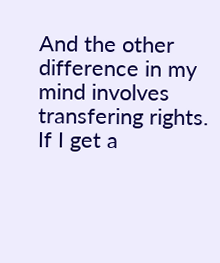And the other difference in my mind involves transfering rights. If I get a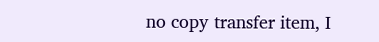no copy transfer item, I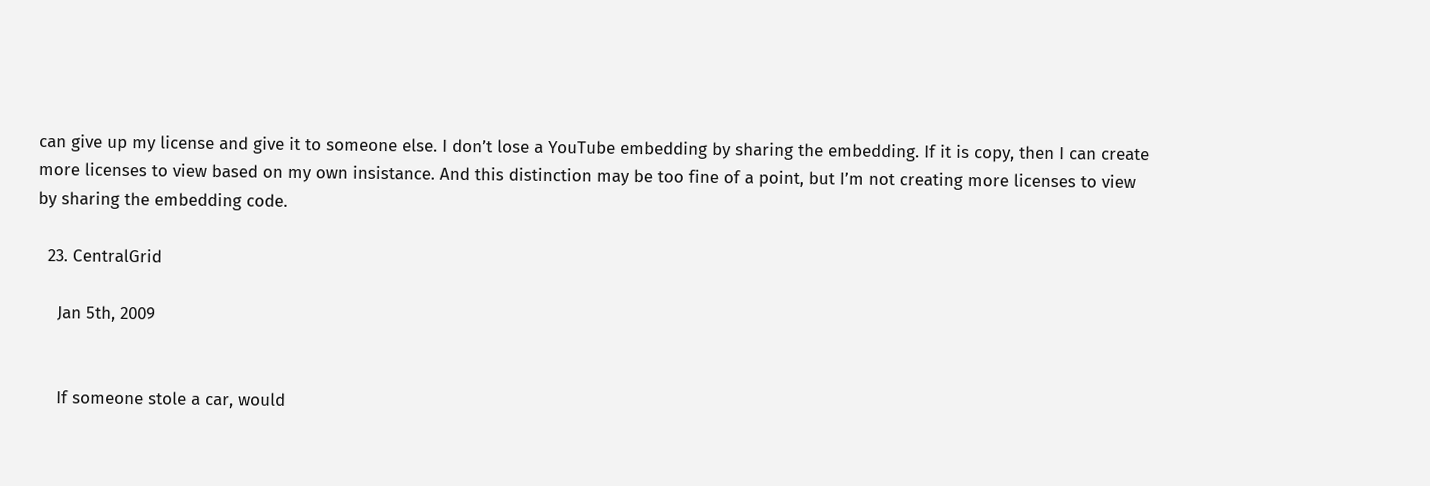can give up my license and give it to someone else. I don’t lose a YouTube embedding by sharing the embedding. If it is copy, then I can create more licenses to view based on my own insistance. And this distinction may be too fine of a point, but I’m not creating more licenses to view by sharing the embedding code.

  23. CentralGrid

    Jan 5th, 2009


    If someone stole a car, would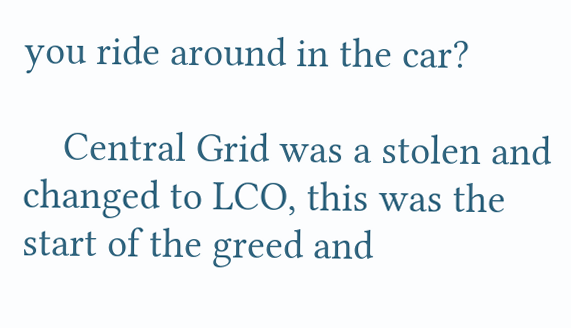you ride around in the car?

    Central Grid was a stolen and changed to LCO, this was the start of the greed and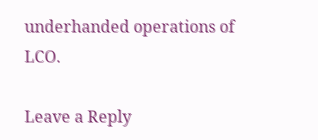underhanded operations of LCO.

Leave a Reply